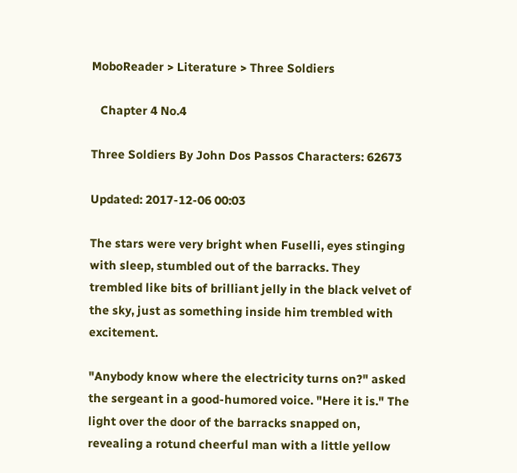MoboReader > Literature > Three Soldiers

   Chapter 4 No.4

Three Soldiers By John Dos Passos Characters: 62673

Updated: 2017-12-06 00:03

The stars were very bright when Fuselli, eyes stinging with sleep, stumbled out of the barracks. They trembled like bits of brilliant jelly in the black velvet of the sky, just as something inside him trembled with excitement.

"Anybody know where the electricity turns on?" asked the sergeant in a good-humored voice. "Here it is." The light over the door of the barracks snapped on, revealing a rotund cheerful man with a little yellow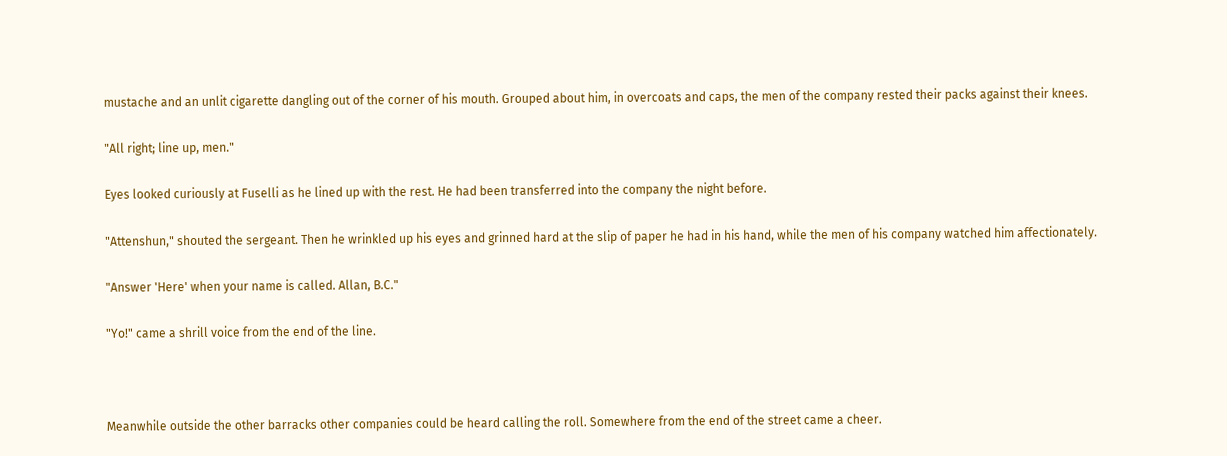mustache and an unlit cigarette dangling out of the corner of his mouth. Grouped about him, in overcoats and caps, the men of the company rested their packs against their knees.

"All right; line up, men."

Eyes looked curiously at Fuselli as he lined up with the rest. He had been transferred into the company the night before.

"Attenshun," shouted the sergeant. Then he wrinkled up his eyes and grinned hard at the slip of paper he had in his hand, while the men of his company watched him affectionately.

"Answer 'Here' when your name is called. Allan, B.C."

"Yo!" came a shrill voice from the end of the line.



Meanwhile outside the other barracks other companies could be heard calling the roll. Somewhere from the end of the street came a cheer.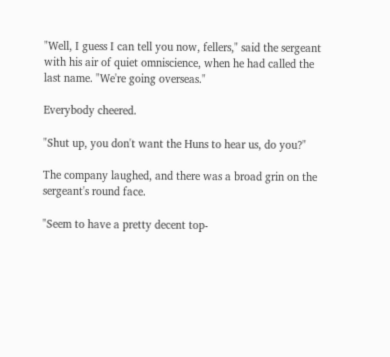"Well, I guess I can tell you now, fellers," said the sergeant with his air of quiet omniscience, when he had called the last name. "We're going overseas."

Everybody cheered.

"Shut up, you don't want the Huns to hear us, do you?"

The company laughed, and there was a broad grin on the sergeant's round face.

"Seem to have a pretty decent top-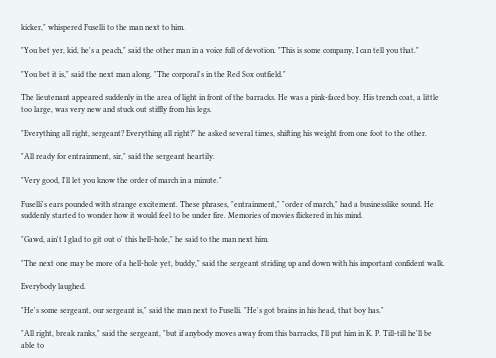kicker," whispered Fuselli to the man next to him.

"You bet yer, kid, he's a peach," said the other man in a voice full of devotion. "This is some company, I can tell you that."

"You bet it is," said the next man along. "The corporal's in the Red Sox outfield."

The lieutenant appeared suddenly in the area of light in front of the barracks. He was a pink-faced boy. His trench coat, a little too large, was very new and stuck out stiffly from his legs.

"Everything all right, sergeant? Everything all right?" he asked several times, shifting his weight from one foot to the other.

"All ready for entrainment, sir," said the sergeant heartily.

"Very good, I'll let you know the order of march in a minute."

Fuselli's ears pounded with strange excitement. These phrases, "entrainment," "order of march," had a businesslike sound. He suddenly started to wonder how it would feel to be under fire. Memories of movies flickered in his mind.

"Gawd, ain't I glad to git out o' this hell-hole," he said to the man next him.

"The next one may be more of a hell-hole yet, buddy," said the sergeant striding up and down with his important confident walk.

Everybody laughed.

"He's some sergeant, our sergeant is," said the man next to Fuselli. "He's got brains in his head, that boy has."

"All right, break ranks," said the sergeant, "but if anybody moves away from this barracks, I'll put him in K. P. Till-till he'll be able to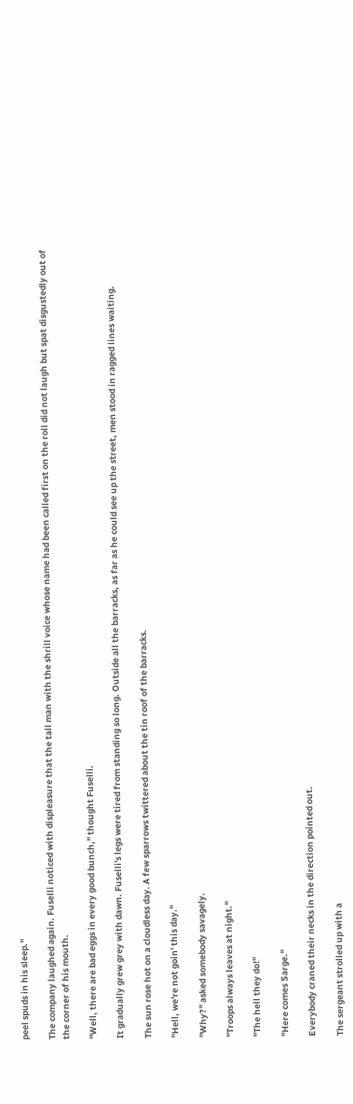peel spuds in his sleep."

The company laughed again. Fuselli noticed with displeasure that the tall man with the shrill voice whose name had been called first on the roll did not laugh but spat disgustedly out of the corner of his mouth.

"Well, there are bad eggs in every good bunch," thought Fuselli.

It gradually grew grey with dawn. Fuselli's legs were tired from standing so long. Outside all the barracks, as far as he could see up the street, men stood in ragged lines waiting.

The sun rose hot on a cloudless day. A few sparrows twittered about the tin roof of the barracks.

"Hell, we're not goin' this day."

"Why?" asked somebody savagely.

"Troops always leaves at night."

"The hell they do!"

"Here comes Sarge."

Everybody craned their necks in the direction pointed out.

The sergeant strolled up with a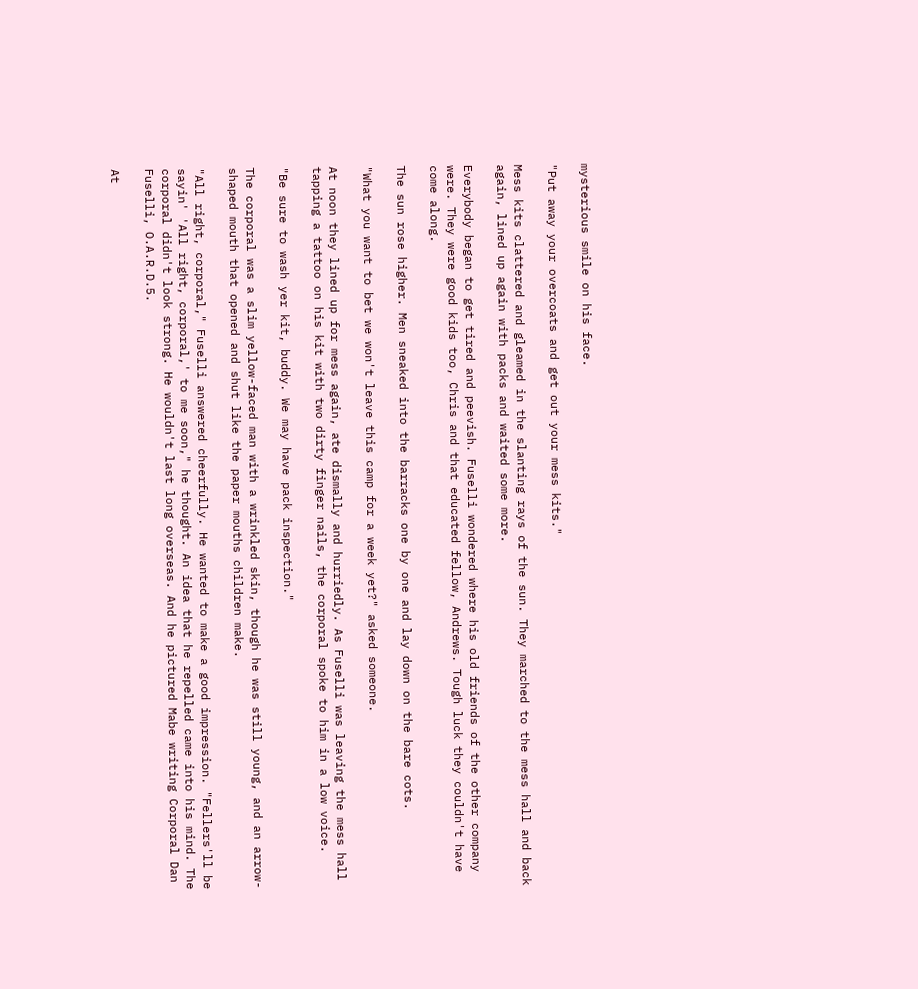mysterious smile on his face.

"Put away your overcoats and get out your mess kits."

Mess kits clattered and gleamed in the slanting rays of the sun. They marched to the mess hall and back again, lined up again with packs and waited some more.

Everybody began to get tired and peevish. Fuselli wondered where his old friends of the other company were. They were good kids too, Chris and that educated fellow, Andrews. Tough luck they couldn't have come along.

The sun rose higher. Men sneaked into the barracks one by one and lay down on the bare cots.

"What you want to bet we won't leave this camp for a week yet?" asked someone.

At noon they lined up for mess again, ate dismally and hurriedly. As Fuselli was leaving the mess hall tapping a tattoo on his kit with two dirty finger nails, the corporal spoke to him in a low voice.

"Be sure to wash yer kit, buddy. We may have pack inspection."

The corporal was a slim yellow-faced man with a wrinkled skin, though he was still young, and an arrow-shaped mouth that opened and shut like the paper mouths children make.

"All right, corporal," Fuselli answered cheerfully. He wanted to make a good impression. "Fellers'll be sayin' 'All right, corporal,' to me soon," he thought. An idea that he repelled came into his mind. The corporal didn't look strong. He wouldn't last long overseas. And he pictured Mabe writing Corporal Dan Fuselli, O.A.R.D.5.

At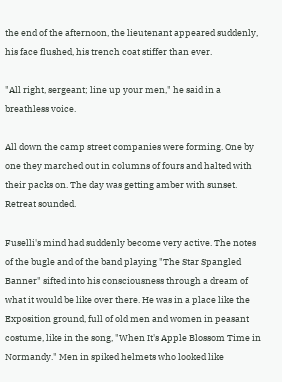the end of the afternoon, the lieutenant appeared suddenly, his face flushed, his trench coat stiffer than ever.

"All right, sergeant; line up your men," he said in a breathless voice.

All down the camp street companies were forming. One by one they marched out in columns of fours and halted with their packs on. The day was getting amber with sunset. Retreat sounded.

Fuselli's mind had suddenly become very active. The notes of the bugle and of the band playing "The Star Spangled Banner" sifted into his consciousness through a dream of what it would be like over there. He was in a place like the Exposition ground, full of old men and women in peasant costume, like in the song, "When It's Apple Blossom Time in Normandy." Men in spiked helmets who looked like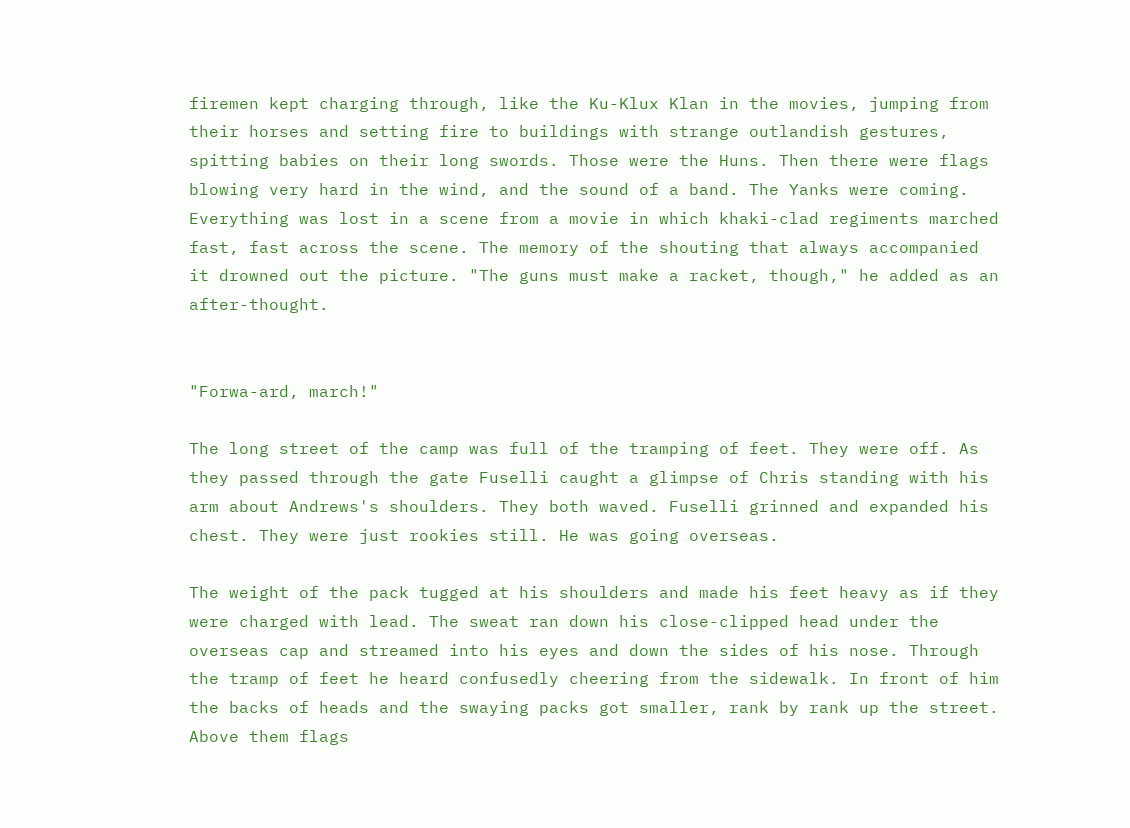firemen kept charging through, like the Ku-Klux Klan in the movies, jumping from their horses and setting fire to buildings with strange outlandish gestures, spitting babies on their long swords. Those were the Huns. Then there were flags blowing very hard in the wind, and the sound of a band. The Yanks were coming. Everything was lost in a scene from a movie in which khaki-clad regiments marched fast, fast across the scene. The memory of the shouting that always accompanied it drowned out the picture. "The guns must make a racket, though," he added as an after-thought.


"Forwa-ard, march!"

The long street of the camp was full of the tramping of feet. They were off. As they passed through the gate Fuselli caught a glimpse of Chris standing with his arm about Andrews's shoulders. They both waved. Fuselli grinned and expanded his chest. They were just rookies still. He was going overseas.

The weight of the pack tugged at his shoulders and made his feet heavy as if they were charged with lead. The sweat ran down his close-clipped head under the overseas cap and streamed into his eyes and down the sides of his nose. Through the tramp of feet he heard confusedly cheering from the sidewalk. In front of him the backs of heads and the swaying packs got smaller, rank by rank up the street. Above them flags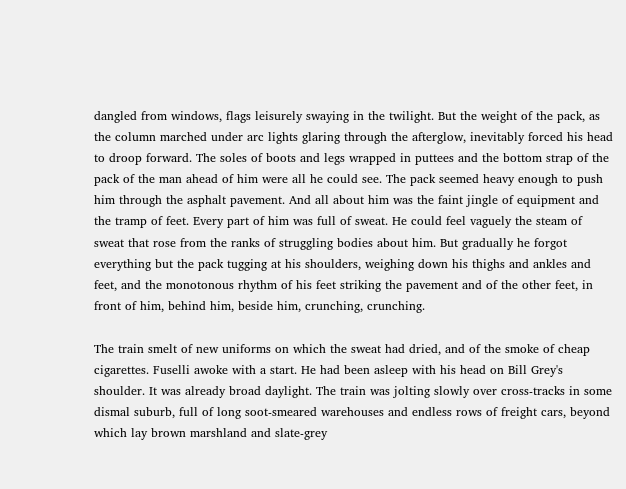dangled from windows, flags leisurely swaying in the twilight. But the weight of the pack, as the column marched under arc lights glaring through the afterglow, inevitably forced his head to droop forward. The soles of boots and legs wrapped in puttees and the bottom strap of the pack of the man ahead of him were all he could see. The pack seemed heavy enough to push him through the asphalt pavement. And all about him was the faint jingle of equipment and the tramp of feet. Every part of him was full of sweat. He could feel vaguely the steam of sweat that rose from the ranks of struggling bodies about him. But gradually he forgot everything but the pack tugging at his shoulders, weighing down his thighs and ankles and feet, and the monotonous rhythm of his feet striking the pavement and of the other feet, in front of him, behind him, beside him, crunching, crunching.

The train smelt of new uniforms on which the sweat had dried, and of the smoke of cheap cigarettes. Fuselli awoke with a start. He had been asleep with his head on Bill Grey's shoulder. It was already broad daylight. The train was jolting slowly over cross-tracks in some dismal suburb, full of long soot-smeared warehouses and endless rows of freight cars, beyond which lay brown marshland and slate-grey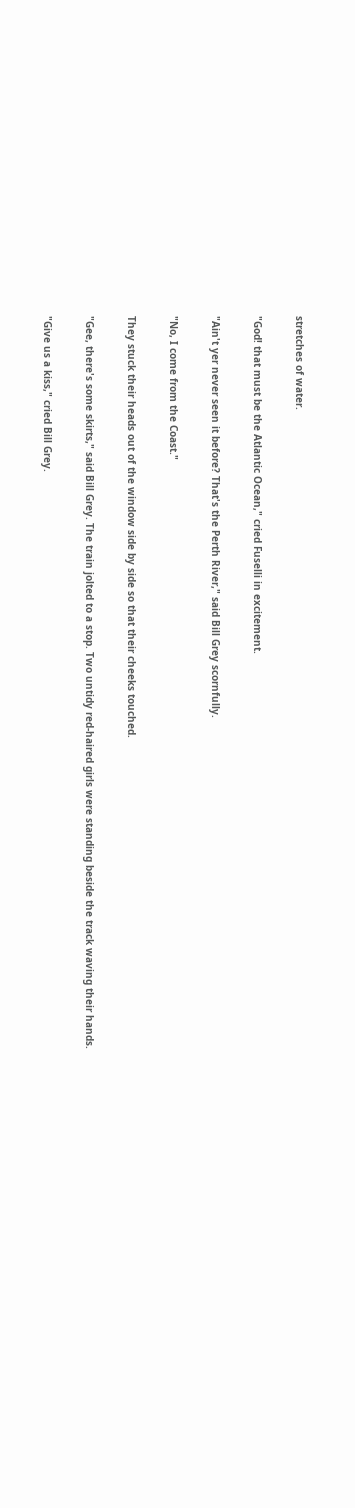stretches of water.

"God! that must be the Atlantic Ocean," cried Fuselli in excitement.

"Ain't yer never seen it before? That's the Perth River," said Bill Grey scornfully.

"No, I come from the Coast."

They stuck their heads out of the window side by side so that their cheeks touched.

"Gee, there's some skirts," said Bill Grey. The train jolted to a stop. Two untidy red-haired girls were standing beside the track waving their hands.

"Give us a kiss," cried Bill Grey.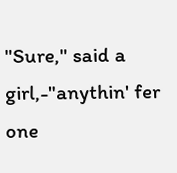"Sure," said a girl,-"anythin' fer one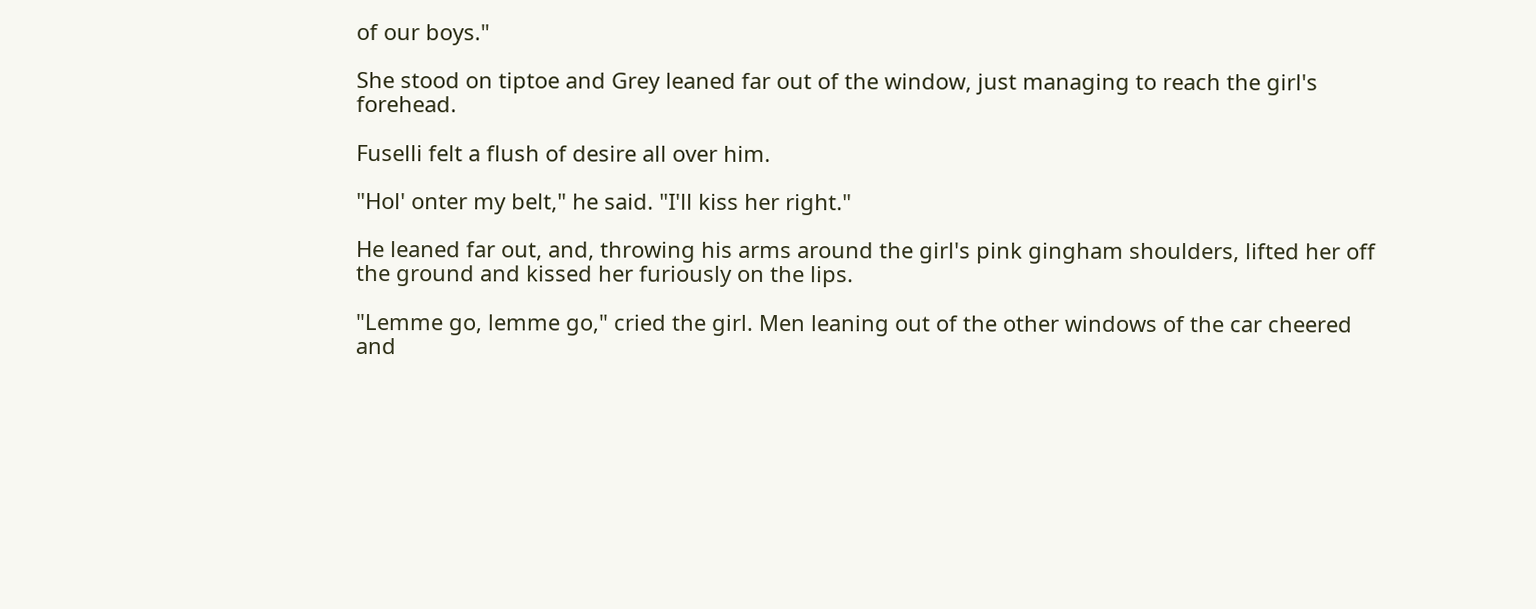of our boys."

She stood on tiptoe and Grey leaned far out of the window, just managing to reach the girl's forehead.

Fuselli felt a flush of desire all over him.

"Hol' onter my belt," he said. "I'll kiss her right."

He leaned far out, and, throwing his arms around the girl's pink gingham shoulders, lifted her off the ground and kissed her furiously on the lips.

"Lemme go, lemme go," cried the girl. Men leaning out of the other windows of the car cheered and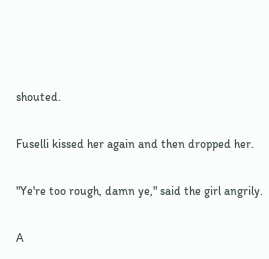shouted.

Fuselli kissed her again and then dropped her.

"Ye're too rough, damn ye," said the girl angrily.

A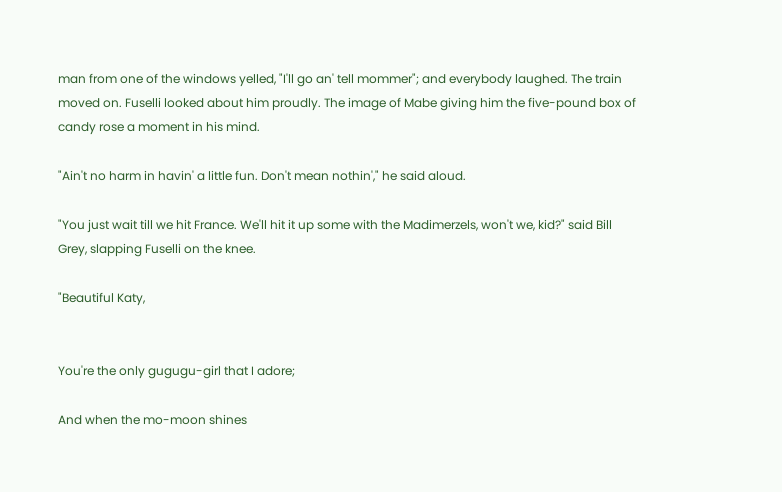man from one of the windows yelled, "I'll go an' tell mommer"; and everybody laughed. The train moved on. Fuselli looked about him proudly. The image of Mabe giving him the five-pound box of candy rose a moment in his mind.

"Ain't no harm in havin' a little fun. Don't mean nothin'," he said aloud.

"You just wait till we hit France. We'll hit it up some with the Madimerzels, won't we, kid?" said Bill Grey, slapping Fuselli on the knee.

"Beautiful Katy,


You're the only gugugu-girl that I adore;

And when the mo-moon shines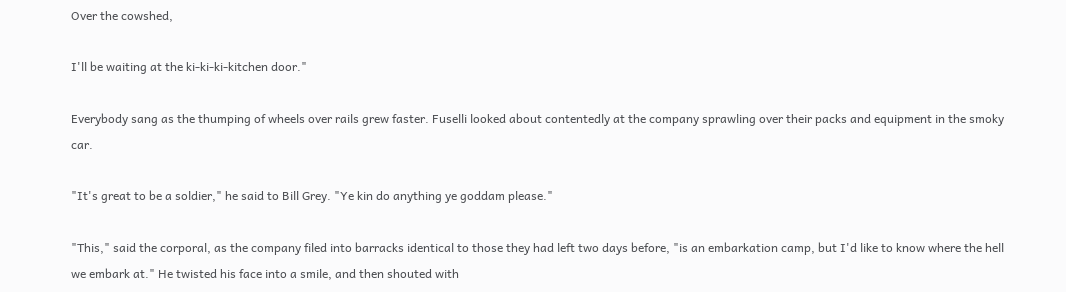Over the cowshed,

I'll be waiting at the ki-ki-ki-kitchen door."

Everybody sang as the thumping of wheels over rails grew faster. Fuselli looked about contentedly at the company sprawling over their packs and equipment in the smoky car.

"It's great to be a soldier," he said to Bill Grey. "Ye kin do anything ye goddam please."

"This," said the corporal, as the company filed into barracks identical to those they had left two days before, "is an embarkation camp, but I'd like to know where the hell we embark at." He twisted his face into a smile, and then shouted with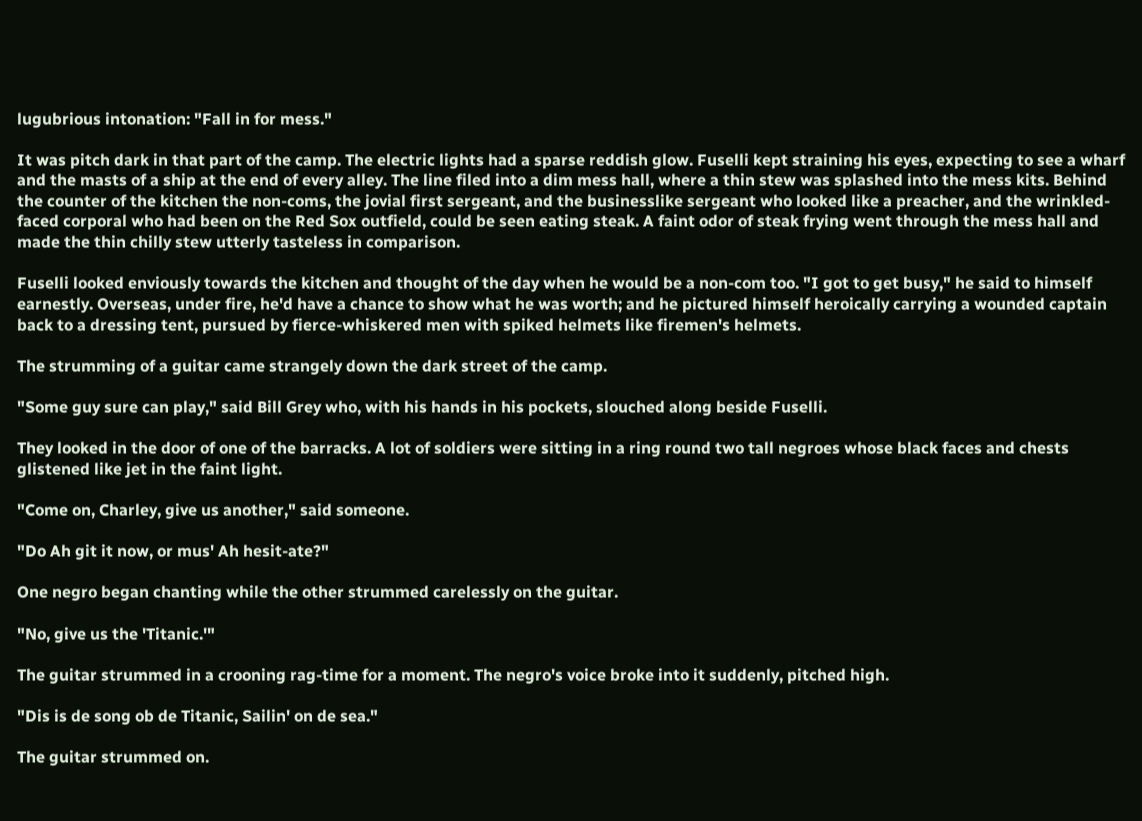lugubrious intonation: "Fall in for mess."

It was pitch dark in that part of the camp. The electric lights had a sparse reddish glow. Fuselli kept straining his eyes, expecting to see a wharf and the masts of a ship at the end of every alley. The line filed into a dim mess hall, where a thin stew was splashed into the mess kits. Behind the counter of the kitchen the non-coms, the jovial first sergeant, and the businesslike sergeant who looked like a preacher, and the wrinkled-faced corporal who had been on the Red Sox outfield, could be seen eating steak. A faint odor of steak frying went through the mess hall and made the thin chilly stew utterly tasteless in comparison.

Fuselli looked enviously towards the kitchen and thought of the day when he would be a non-com too. "I got to get busy," he said to himself earnestly. Overseas, under fire, he'd have a chance to show what he was worth; and he pictured himself heroically carrying a wounded captain back to a dressing tent, pursued by fierce-whiskered men with spiked helmets like firemen's helmets.

The strumming of a guitar came strangely down the dark street of the camp.

"Some guy sure can play," said Bill Grey who, with his hands in his pockets, slouched along beside Fuselli.

They looked in the door of one of the barracks. A lot of soldiers were sitting in a ring round two tall negroes whose black faces and chests glistened like jet in the faint light.

"Come on, Charley, give us another," said someone.

"Do Ah git it now, or mus' Ah hesit-ate?"

One negro began chanting while the other strummed carelessly on the guitar.

"No, give us the 'Titanic.'"

The guitar strummed in a crooning rag-time for a moment. The negro's voice broke into it suddenly, pitched high.

"Dis is de song ob de Titanic, Sailin' on de sea."

The guitar strummed on.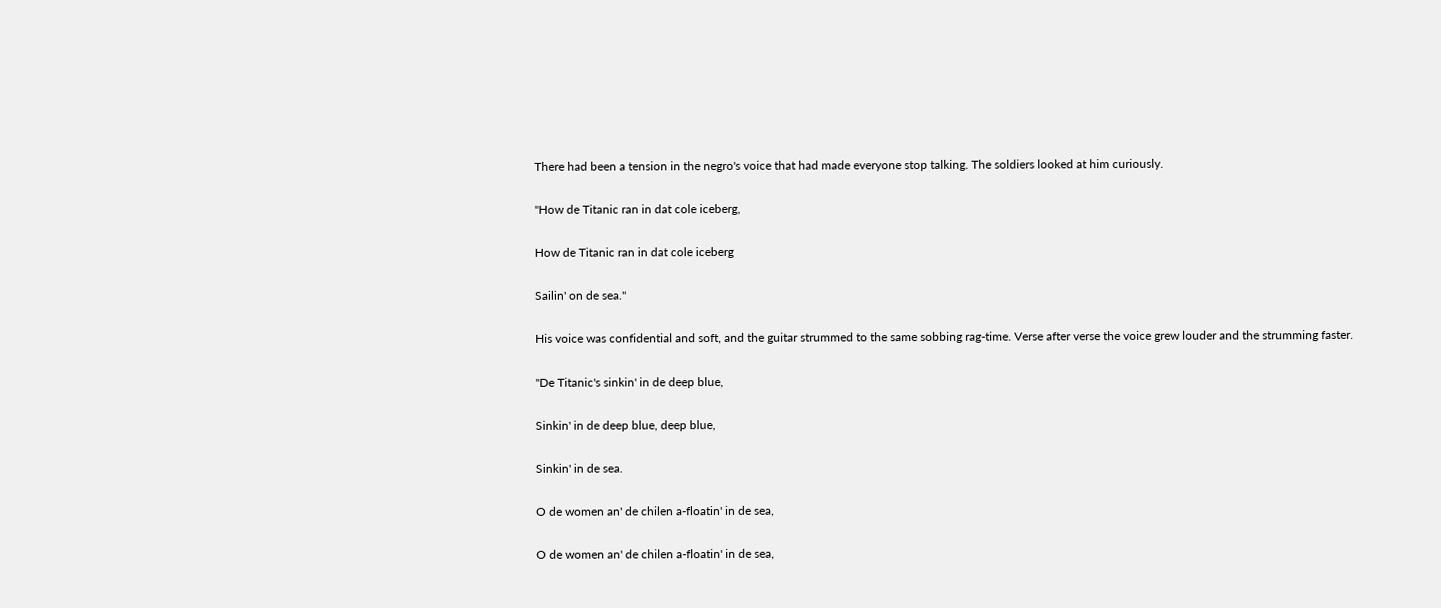There had been a tension in the negro's voice that had made everyone stop talking. The soldiers looked at him curiously.

"How de Titanic ran in dat cole iceberg,

How de Titanic ran in dat cole iceberg

Sailin' on de sea."

His voice was confidential and soft, and the guitar strummed to the same sobbing rag-time. Verse after verse the voice grew louder and the strumming faster.

"De Titanic's sinkin' in de deep blue,

Sinkin' in de deep blue, deep blue,

Sinkin' in de sea.

O de women an' de chilen a-floatin' in de sea,

O de women an' de chilen a-floatin' in de sea,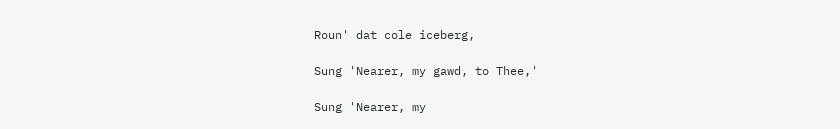Roun' dat cole iceberg,

Sung 'Nearer, my gawd, to Thee,'

Sung 'Nearer, my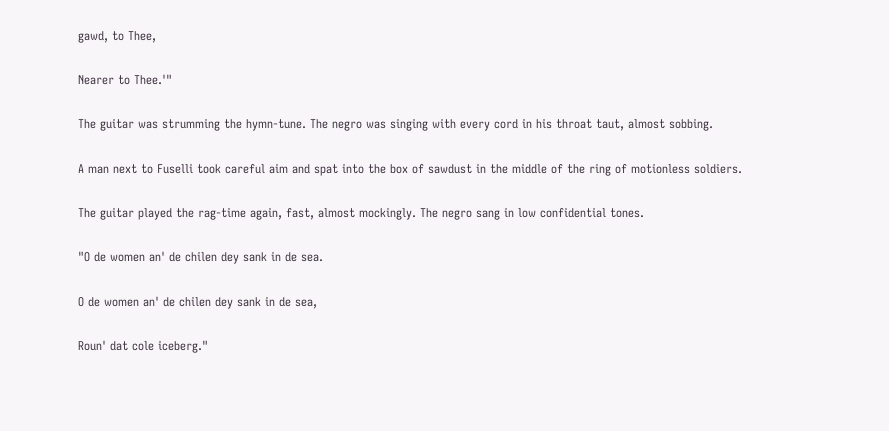gawd, to Thee,

Nearer to Thee.'"

The guitar was strumming the hymn-tune. The negro was singing with every cord in his throat taut, almost sobbing.

A man next to Fuselli took careful aim and spat into the box of sawdust in the middle of the ring of motionless soldiers.

The guitar played the rag-time again, fast, almost mockingly. The negro sang in low confidential tones.

"O de women an' de chilen dey sank in de sea.

O de women an' de chilen dey sank in de sea,

Roun' dat cole iceberg."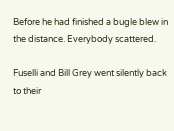Before he had finished a bugle blew in the distance. Everybody scattered.

Fuselli and Bill Grey went silently back to their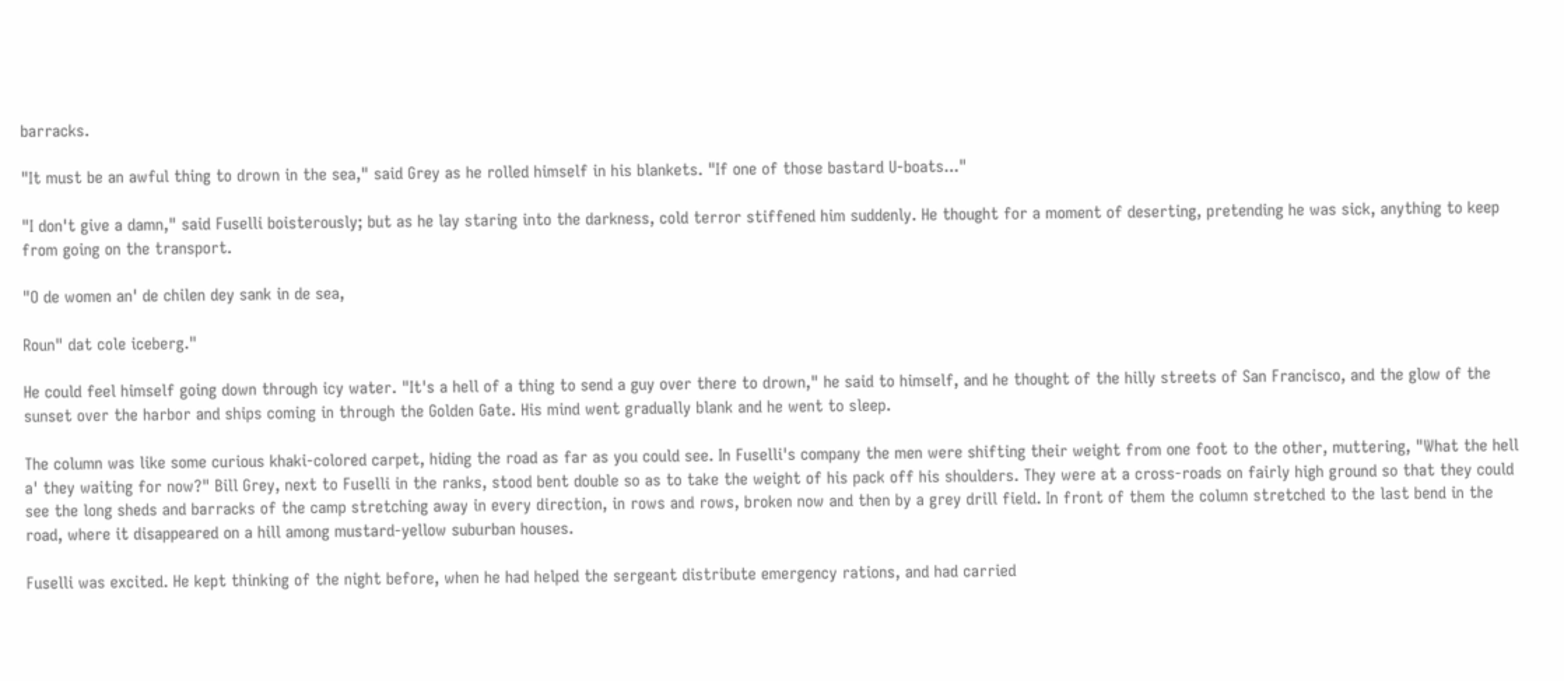barracks.

"It must be an awful thing to drown in the sea," said Grey as he rolled himself in his blankets. "If one of those bastard U-boats..."

"I don't give a damn," said Fuselli boisterously; but as he lay staring into the darkness, cold terror stiffened him suddenly. He thought for a moment of deserting, pretending he was sick, anything to keep from going on the transport.

"O de women an' de chilen dey sank in de sea,

Roun" dat cole iceberg."

He could feel himself going down through icy water. "It's a hell of a thing to send a guy over there to drown," he said to himself, and he thought of the hilly streets of San Francisco, and the glow of the sunset over the harbor and ships coming in through the Golden Gate. His mind went gradually blank and he went to sleep.

The column was like some curious khaki-colored carpet, hiding the road as far as you could see. In Fuselli's company the men were shifting their weight from one foot to the other, muttering, "What the hell a' they waiting for now?" Bill Grey, next to Fuselli in the ranks, stood bent double so as to take the weight of his pack off his shoulders. They were at a cross-roads on fairly high ground so that they could see the long sheds and barracks of the camp stretching away in every direction, in rows and rows, broken now and then by a grey drill field. In front of them the column stretched to the last bend in the road, where it disappeared on a hill among mustard-yellow suburban houses.

Fuselli was excited. He kept thinking of the night before, when he had helped the sergeant distribute emergency rations, and had carried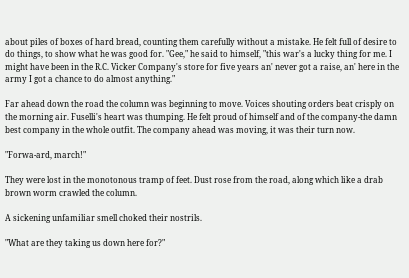about piles of boxes of hard bread, counting them carefully without a mistake. He felt full of desire to do things, to show what he was good for. "Gee," he said to himself, "this war's a lucky thing for me. I might have been in the R.C. Vicker Company's store for five years an' never got a raise, an' here in the army I got a chance to do almost anything."

Far ahead down the road the column was beginning to move. Voices shouting orders beat crisply on the morning air. Fuselli's heart was thumping. He felt proud of himself and of the company-the damn best company in the whole outfit. The company ahead was moving, it was their turn now.

"Forwa-ard, march!"

They were lost in the monotonous tramp of feet. Dust rose from the road, along which like a drab brown worm crawled the column.

A sickening unfamiliar smell choked their nostrils.

"What are they taking us down here for?"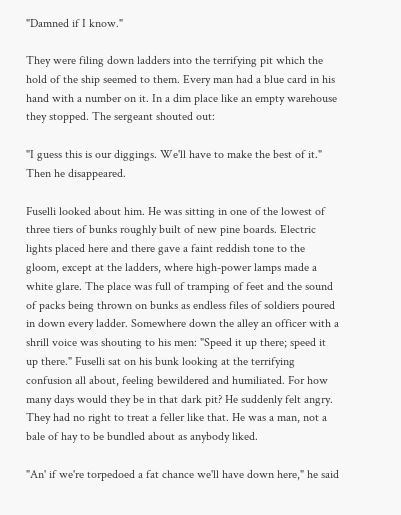"Damned if I know."

They were filing down ladders into the terrifying pit which the hold of the ship seemed to them. Every man had a blue card in his hand with a number on it. In a dim place like an empty warehouse they stopped. The sergeant shouted out:

"I guess this is our diggings. We'll have to make the best of it." Then he disappeared.

Fuselli looked about him. He was sitting in one of the lowest of three tiers of bunks roughly built of new pine boards. Electric lights placed here and there gave a faint reddish tone to the gloom, except at the ladders, where high-power lamps made a white glare. The place was full of tramping of feet and the sound of packs being thrown on bunks as endless files of soldiers poured in down every ladder. Somewhere down the alley an officer with a shrill voice was shouting to his men: "Speed it up there; speed it up there." Fuselli sat on his bunk looking at the terrifying confusion all about, feeling bewildered and humiliated. For how many days would they be in that dark pit? He suddenly felt angry. They had no right to treat a feller like that. He was a man, not a bale of hay to be bundled about as anybody liked.

"An' if we're torpedoed a fat chance we'll have down here," he said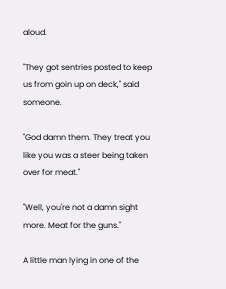aloud.

"They got sentries posted to keep us from goin up on deck," said someone.

"God damn them. They treat you like you was a steer being taken over for meat."

"Well, you're not a damn sight more. Meat for the guns."

A little man lying in one of the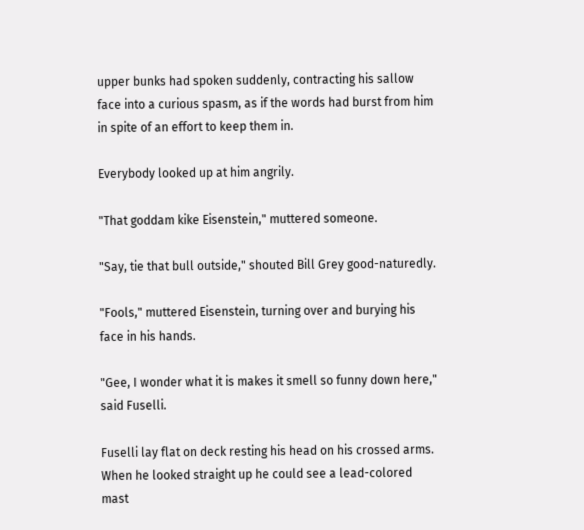upper bunks had spoken suddenly, contracting his sallow face into a curious spasm, as if the words had burst from him in spite of an effort to keep them in.

Everybody looked up at him angrily.

"That goddam kike Eisenstein," muttered someone.

"Say, tie that bull outside," shouted Bill Grey good-naturedly.

"Fools," muttered Eisenstein, turning over and burying his face in his hands.

"Gee, I wonder what it is makes it smell so funny down here," said Fuselli.

Fuselli lay flat on deck resting his head on his crossed arms. When he looked straight up he could see a lead-colored mast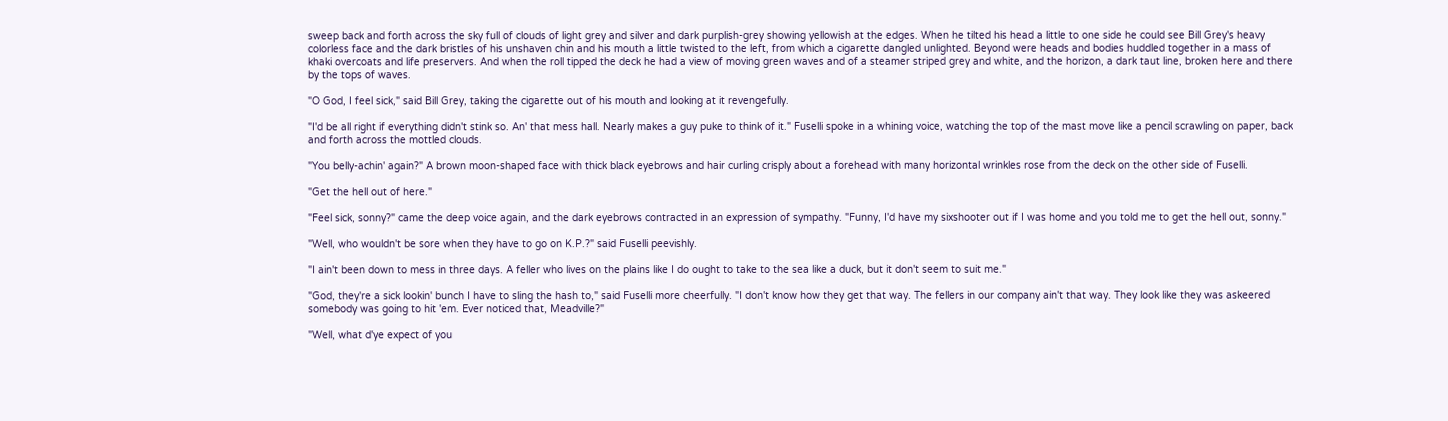sweep back and forth across the sky full of clouds of light grey and silver and dark purplish-grey showing yellowish at the edges. When he tilted his head a little to one side he could see Bill Grey's heavy colorless face and the dark bristles of his unshaven chin and his mouth a little twisted to the left, from which a cigarette dangled unlighted. Beyond were heads and bodies huddled together in a mass of khaki overcoats and life preservers. And when the roll tipped the deck he had a view of moving green waves and of a steamer striped grey and white, and the horizon, a dark taut line, broken here and there by the tops of waves.

"O God, I feel sick," said Bill Grey, taking the cigarette out of his mouth and looking at it revengefully.

"I'd be all right if everything didn't stink so. An' that mess hall. Nearly makes a guy puke to think of it." Fuselli spoke in a whining voice, watching the top of the mast move like a pencil scrawling on paper, back and forth across the mottled clouds.

"You belly-achin' again?" A brown moon-shaped face with thick black eyebrows and hair curling crisply about a forehead with many horizontal wrinkles rose from the deck on the other side of Fuselli.

"Get the hell out of here."

"Feel sick, sonny?" came the deep voice again, and the dark eyebrows contracted in an expression of sympathy. "Funny, I'd have my sixshooter out if I was home and you told me to get the hell out, sonny."

"Well, who wouldn't be sore when they have to go on K.P.?" said Fuselli peevishly.

"I ain't been down to mess in three days. A feller who lives on the plains like I do ought to take to the sea like a duck, but it don't seem to suit me."

"God, they're a sick lookin' bunch I have to sling the hash to," said Fuselli more cheerfully. "I don't know how they get that way. The fellers in our company ain't that way. They look like they was askeered somebody was going to hit 'em. Ever noticed that, Meadville?"

"Well, what d'ye expect of you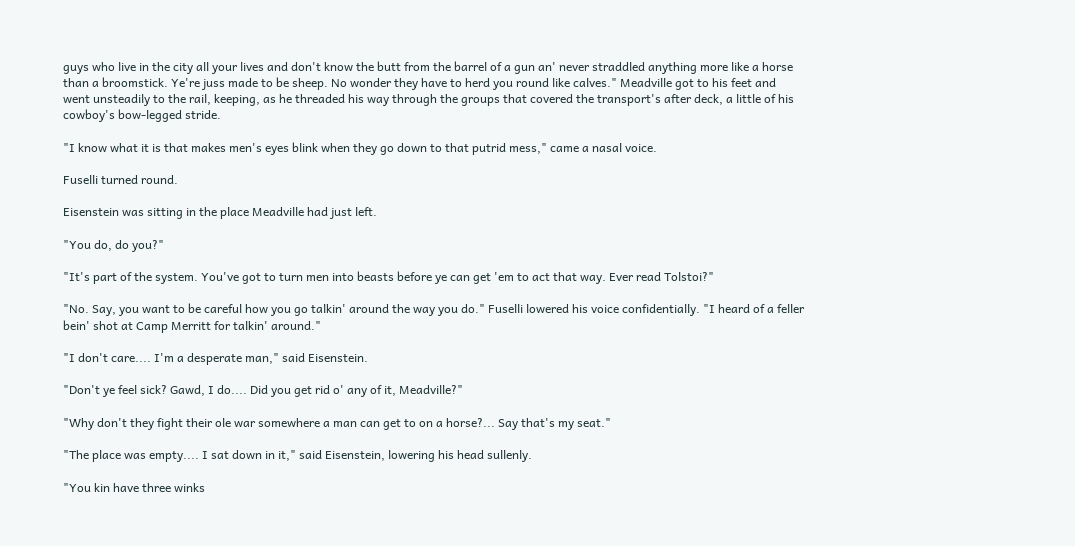guys who live in the city all your lives and don't know the butt from the barrel of a gun an' never straddled anything more like a horse than a broomstick. Ye're juss made to be sheep. No wonder they have to herd you round like calves." Meadville got to his feet and went unsteadily to the rail, keeping, as he threaded his way through the groups that covered the transport's after deck, a little of his cowboy's bow-legged stride.

"I know what it is that makes men's eyes blink when they go down to that putrid mess," came a nasal voice.

Fuselli turned round.

Eisenstein was sitting in the place Meadville had just left.

"You do, do you?"

"It's part of the system. You've got to turn men into beasts before ye can get 'em to act that way. Ever read Tolstoi?"

"No. Say, you want to be careful how you go talkin' around the way you do." Fuselli lowered his voice confidentially. "I heard of a feller bein' shot at Camp Merritt for talkin' around."

"I don't care.... I'm a desperate man," said Eisenstein.

"Don't ye feel sick? Gawd, I do.... Did you get rid o' any of it, Meadville?"

"Why don't they fight their ole war somewhere a man can get to on a horse?... Say that's my seat."

"The place was empty.... I sat down in it," said Eisenstein, lowering his head sullenly.

"You kin have three winks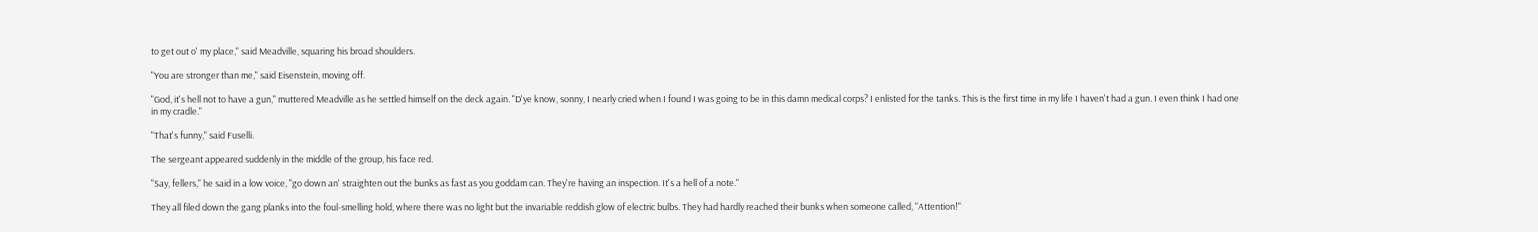to get out o' my place," said Meadville, squaring his broad shoulders.

"You are stronger than me," said Eisenstein, moving off.

"God, it's hell not to have a gun," muttered Meadville as he settled himself on the deck again. "D'ye know, sonny, I nearly cried when I found I was going to be in this damn medical corps? I enlisted for the tanks. This is the first time in my life I haven't had a gun. I even think I had one in my cradle."

"That's funny," said Fuselli.

The sergeant appeared suddenly in the middle of the group, his face red.

"Say, fellers," he said in a low voice, "go down an' straighten out the bunks as fast as you goddam can. They're having an inspection. It's a hell of a note."

They all filed down the gang planks into the foul-smelling hold, where there was no light but the invariable reddish glow of electric bulbs. They had hardly reached their bunks when someone called, "Attention!"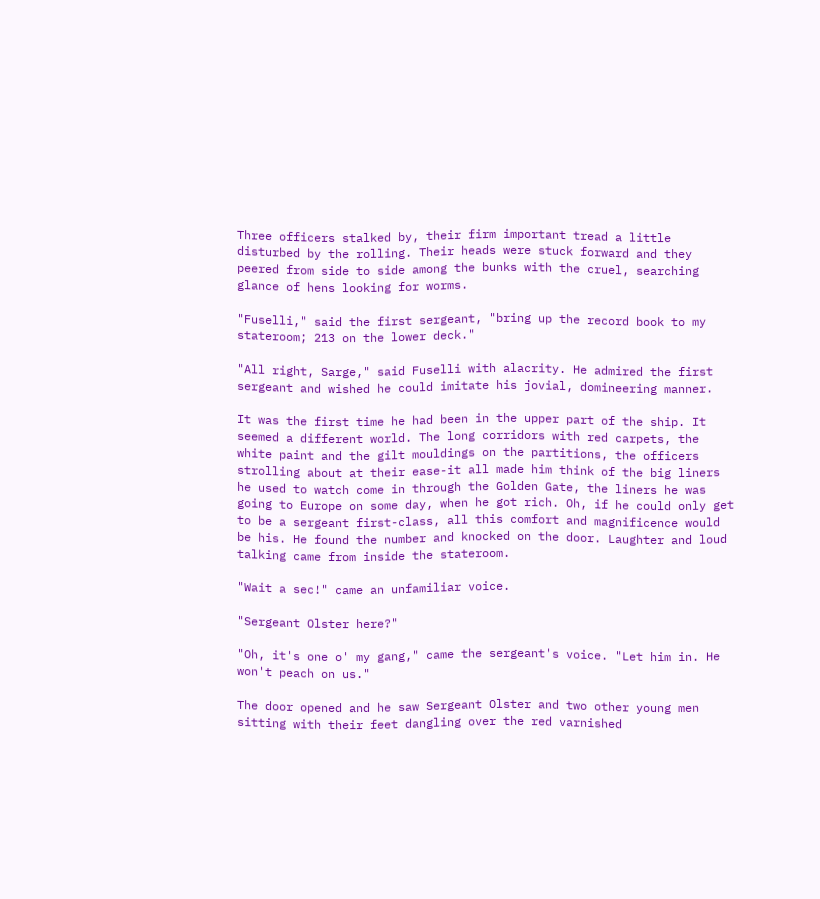Three officers stalked by, their firm important tread a little disturbed by the rolling. Their heads were stuck forward and they peered from side to side among the bunks with the cruel, searching glance of hens looking for worms.

"Fuselli," said the first sergeant, "bring up the record book to my stateroom; 213 on the lower deck."

"All right, Sarge," said Fuselli with alacrity. He admired the first sergeant and wished he could imitate his jovial, domineering manner.

It was the first time he had been in the upper part of the ship. It seemed a different world. The long corridors with red carpets, the white paint and the gilt mouldings on the partitions, the officers strolling about at their ease-it all made him think of the big liners he used to watch come in through the Golden Gate, the liners he was going to Europe on some day, when he got rich. Oh, if he could only get to be a sergeant first-class, all this comfort and magnificence would be his. He found the number and knocked on the door. Laughter and loud talking came from inside the stateroom.

"Wait a sec!" came an unfamiliar voice.

"Sergeant Olster here?"

"Oh, it's one o' my gang," came the sergeant's voice. "Let him in. He won't peach on us."

The door opened and he saw Sergeant Olster and two other young men sitting with their feet dangling over the red varnished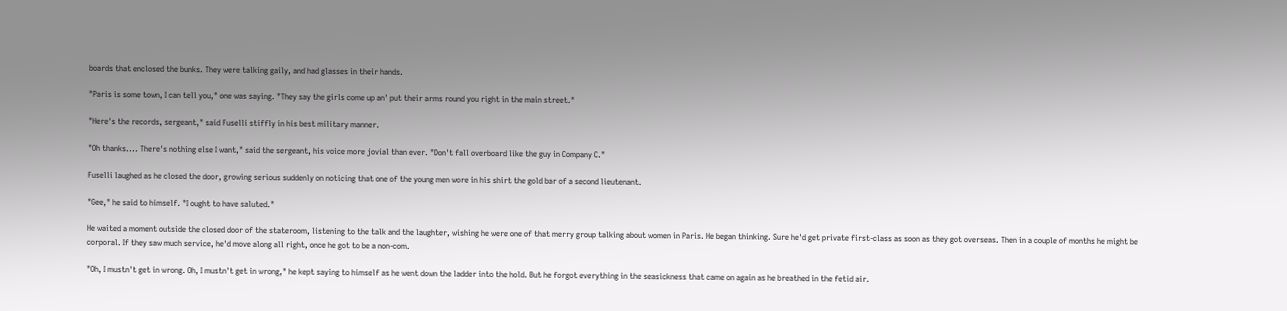boards that enclosed the bunks. They were talking gaily, and had glasses in their hands.

"Paris is some town, I can tell you," one was saying. "They say the girls come up an' put their arms round you right in the main street."

"Here's the records, sergeant," said Fuselli stiffly in his best military manner.

"Oh thanks.... There's nothing else I want," said the sergeant, his voice more jovial than ever. "Don't fall overboard like the guy in Company C."

Fuselli laughed as he closed the door, growing serious suddenly on noticing that one of the young men wore in his shirt the gold bar of a second lieutenant.

"Gee," he said to himself. "I ought to have saluted."

He waited a moment outside the closed door of the stateroom, listening to the talk and the laughter, wishing he were one of that merry group talking about women in Paris. He began thinking. Sure he'd get private first-class as soon as they got overseas. Then in a couple of months he might be corporal. If they saw much service, he'd move along all right, once he got to be a non-com.

"Oh, I mustn't get in wrong. Oh, I mustn't get in wrong," he kept saying to himself as he went down the ladder into the hold. But he forgot everything in the seasickness that came on again as he breathed in the fetid air.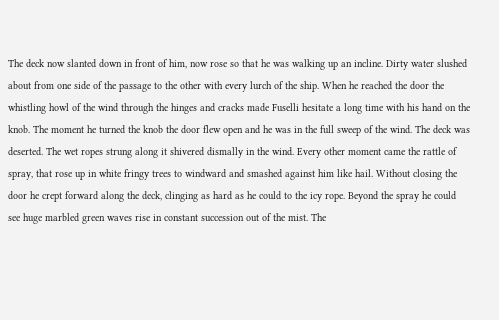The deck now slanted down in front of him, now rose so that he was walking up an incline. Dirty water slushed about from one side of the passage to the other with every lurch of the ship. When he reached the door the whistling howl of the wind through the hinges and cracks made Fuselli hesitate a long time with his hand on the knob. The moment he turned the knob the door flew open and he was in the full sweep of the wind. The deck was deserted. The wet ropes strung along it shivered dismally in the wind. Every other moment came the rattle of spray, that rose up in white fringy trees to windward and smashed against him like hail. Without closing the door he crept forward along the deck, clinging as hard as he could to the icy rope. Beyond the spray he could see huge marbled green waves rise in constant succession out of the mist. The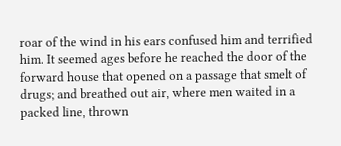roar of the wind in his ears confused him and terrified him. It seemed ages before he reached the door of the forward house that opened on a passage that smelt of drugs; and breathed out air, where men waited in a packed line, thrown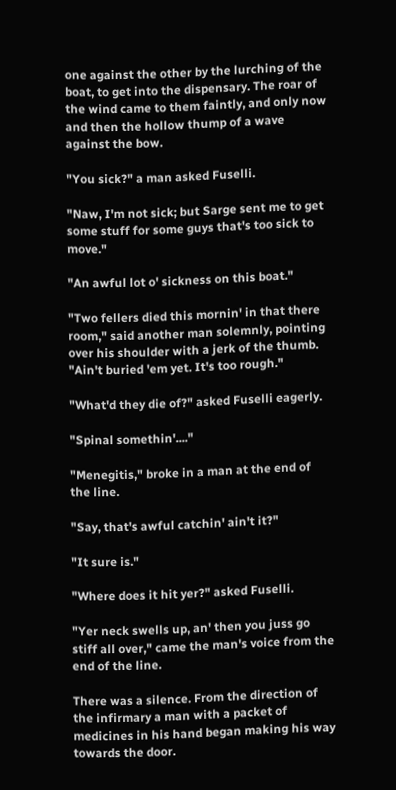one against the other by the lurching of the boat, to get into the dispensary. The roar of the wind came to them faintly, and only now and then the hollow thump of a wave against the bow.

"You sick?" a man asked Fuselli.

"Naw, I'm not sick; but Sarge sent me to get some stuff for some guys that's too sick to move."

"An awful lot o' sickness on this boat."

"Two fellers died this mornin' in that there room," said another man solemnly, pointing over his shoulder with a jerk of the thumb. "Ain't buried 'em yet. It's too rough."

"What'd they die of?" asked Fuselli eagerly.

"Spinal somethin'...."

"Menegitis," broke in a man at the end of the line.

"Say, that's awful catchin' ain't it?"

"It sure is."

"Where does it hit yer?" asked Fuselli.

"Yer neck swells up, an' then you juss go stiff all over," came the man's voice from the end of the line.

There was a silence. From the direction of the infirmary a man with a packet of medicines in his hand began making his way towards the door.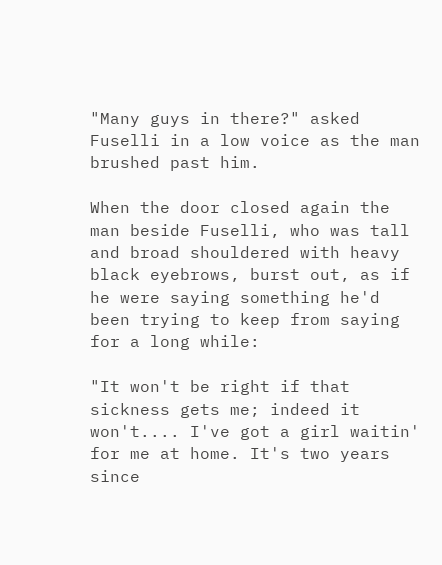"Many guys in there?" asked Fuselli in a low voice as the man brushed past him.

When the door closed again the man beside Fuselli, who was tall and broad shouldered with heavy black eyebrows, burst out, as if he were saying something he'd been trying to keep from saying for a long while:

"It won't be right if that sickness gets me; indeed it won't.... I've got a girl waitin' for me at home. It's two years since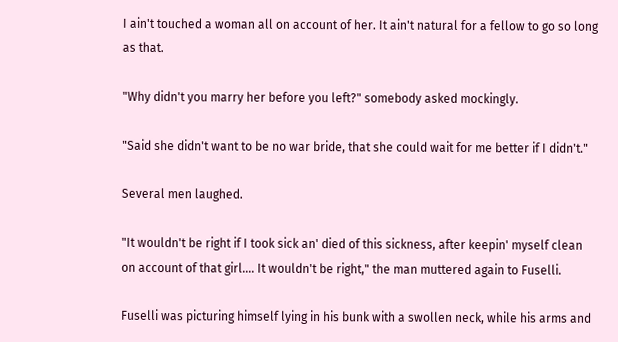I ain't touched a woman all on account of her. It ain't natural for a fellow to go so long as that.

"Why didn't you marry her before you left?" somebody asked mockingly.

"Said she didn't want to be no war bride, that she could wait for me better if I didn't."

Several men laughed.

"It wouldn't be right if I took sick an' died of this sickness, after keepin' myself clean on account of that girl.... It wouldn't be right," the man muttered again to Fuselli.

Fuselli was picturing himself lying in his bunk with a swollen neck, while his arms and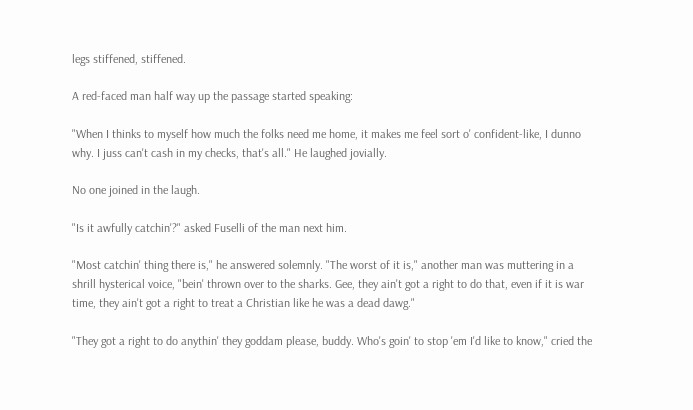legs stiffened, stiffened.

A red-faced man half way up the passage started speaking:

"When I thinks to myself how much the folks need me home, it makes me feel sort o' confident-like, I dunno why. I juss can't cash in my checks, that's all." He laughed jovially.

No one joined in the laugh.

"Is it awfully catchin'?" asked Fuselli of the man next him.

"Most catchin' thing there is," he answered solemnly. "The worst of it is," another man was muttering in a shrill hysterical voice, "bein' thrown over to the sharks. Gee, they ain't got a right to do that, even if it is war time, they ain't got a right to treat a Christian like he was a dead dawg."

"They got a right to do anythin' they goddam please, buddy. Who's goin' to stop 'em I'd like to know," cried the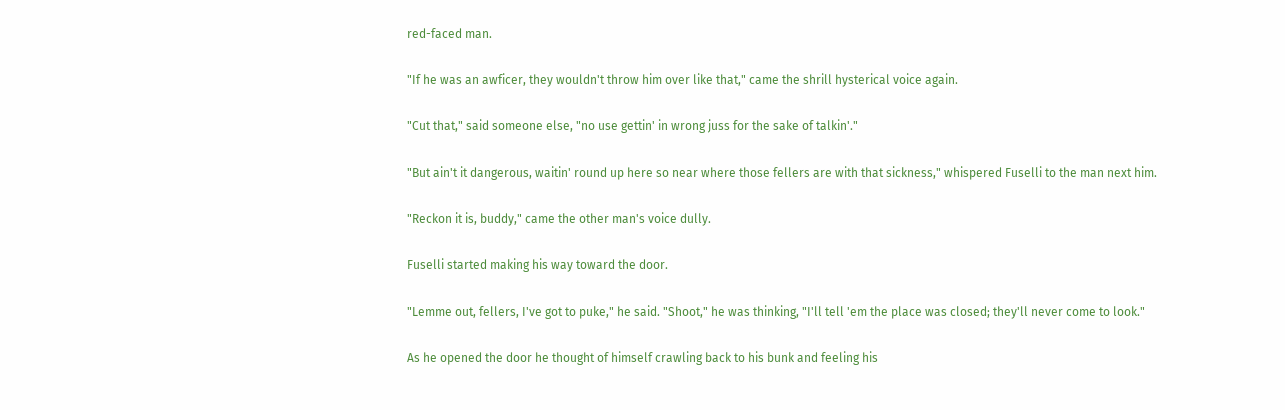red-faced man.

"If he was an awficer, they wouldn't throw him over like that," came the shrill hysterical voice again.

"Cut that," said someone else, "no use gettin' in wrong juss for the sake of talkin'."

"But ain't it dangerous, waitin' round up here so near where those fellers are with that sickness," whispered Fuselli to the man next him.

"Reckon it is, buddy," came the other man's voice dully.

Fuselli started making his way toward the door.

"Lemme out, fellers, I've got to puke," he said. "Shoot," he was thinking, "I'll tell 'em the place was closed; they'll never come to look."

As he opened the door he thought of himself crawling back to his bunk and feeling his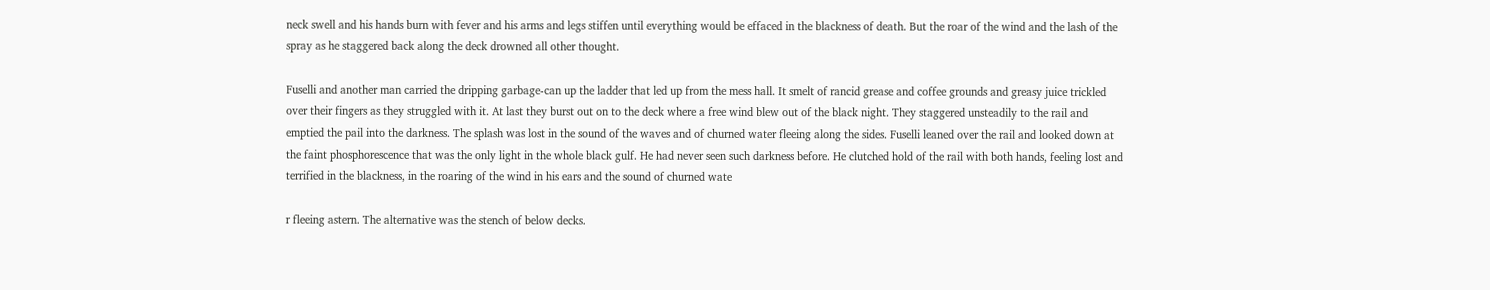neck swell and his hands burn with fever and his arms and legs stiffen until everything would be effaced in the blackness of death. But the roar of the wind and the lash of the spray as he staggered back along the deck drowned all other thought.

Fuselli and another man carried the dripping garbage-can up the ladder that led up from the mess hall. It smelt of rancid grease and coffee grounds and greasy juice trickled over their fingers as they struggled with it. At last they burst out on to the deck where a free wind blew out of the black night. They staggered unsteadily to the rail and emptied the pail into the darkness. The splash was lost in the sound of the waves and of churned water fleeing along the sides. Fuselli leaned over the rail and looked down at the faint phosphorescence that was the only light in the whole black gulf. He had never seen such darkness before. He clutched hold of the rail with both hands, feeling lost and terrified in the blackness, in the roaring of the wind in his ears and the sound of churned wate

r fleeing astern. The alternative was the stench of below decks.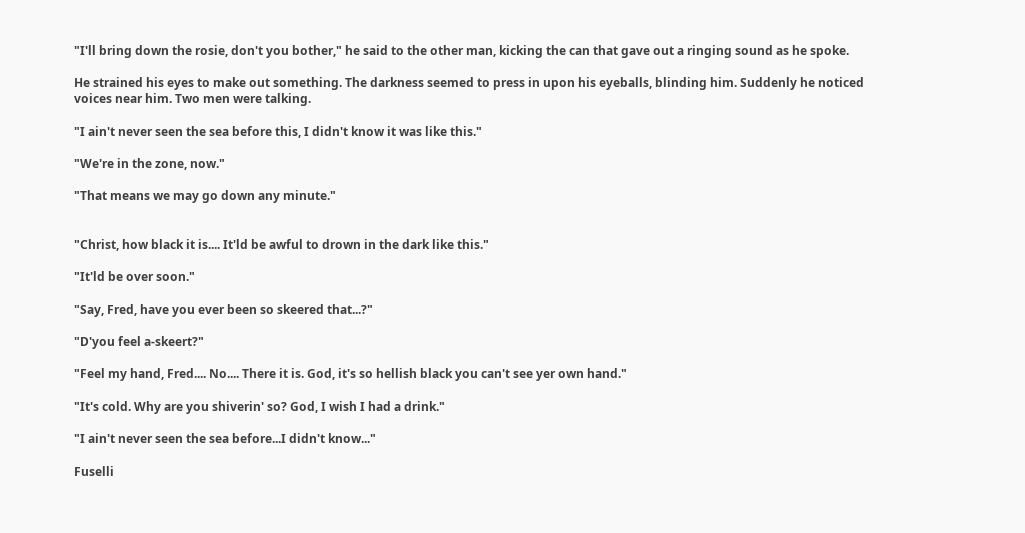"I'll bring down the rosie, don't you bother," he said to the other man, kicking the can that gave out a ringing sound as he spoke.

He strained his eyes to make out something. The darkness seemed to press in upon his eyeballs, blinding him. Suddenly he noticed voices near him. Two men were talking.

"I ain't never seen the sea before this, I didn't know it was like this."

"We're in the zone, now."

"That means we may go down any minute."


"Christ, how black it is.... It'ld be awful to drown in the dark like this."

"It'ld be over soon."

"Say, Fred, have you ever been so skeered that...?"

"D'you feel a-skeert?"

"Feel my hand, Fred.... No.... There it is. God, it's so hellish black you can't see yer own hand."

"It's cold. Why are you shiverin' so? God, I wish I had a drink."

"I ain't never seen the sea before...I didn't know..."

Fuselli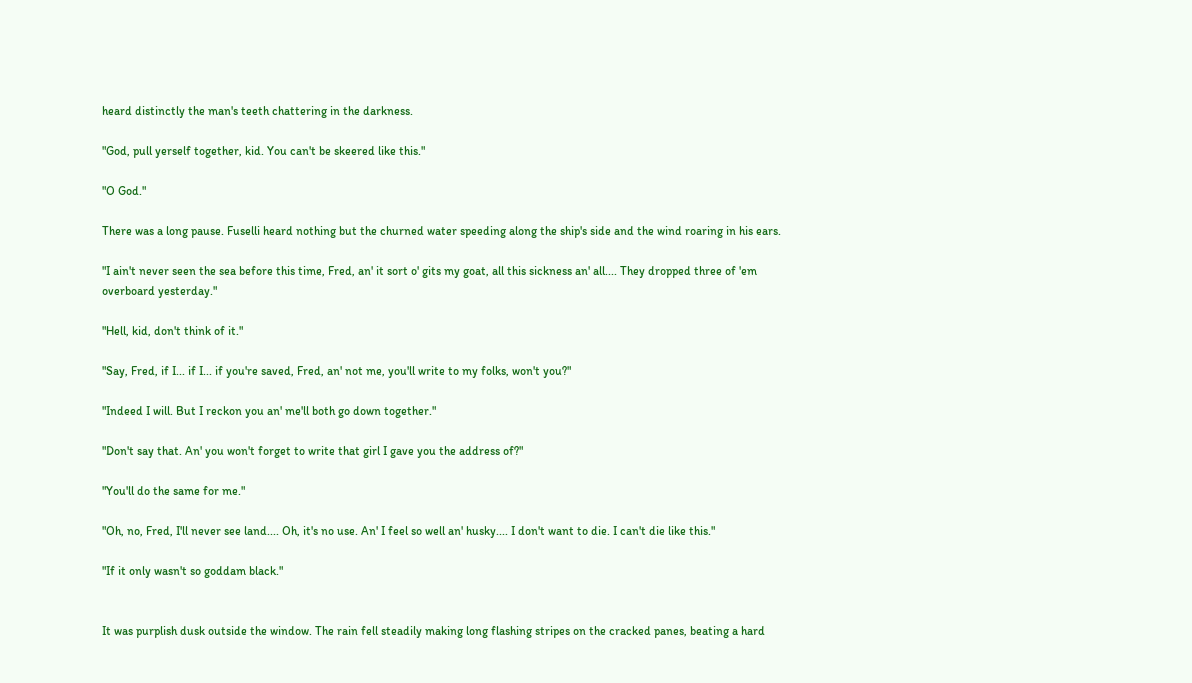heard distinctly the man's teeth chattering in the darkness.

"God, pull yerself together, kid. You can't be skeered like this."

"O God."

There was a long pause. Fuselli heard nothing but the churned water speeding along the ship's side and the wind roaring in his ears.

"I ain't never seen the sea before this time, Fred, an' it sort o' gits my goat, all this sickness an' all.... They dropped three of 'em overboard yesterday."

"Hell, kid, don't think of it."

"Say, Fred, if I... if I... if you're saved, Fred, an' not me, you'll write to my folks, won't you?"

"Indeed I will. But I reckon you an' me'll both go down together."

"Don't say that. An' you won't forget to write that girl I gave you the address of?"

"You'll do the same for me."

"Oh, no, Fred, I'll never see land.... Oh, it's no use. An' I feel so well an' husky.... I don't want to die. I can't die like this."

"If it only wasn't so goddam black."


It was purplish dusk outside the window. The rain fell steadily making long flashing stripes on the cracked panes, beating a hard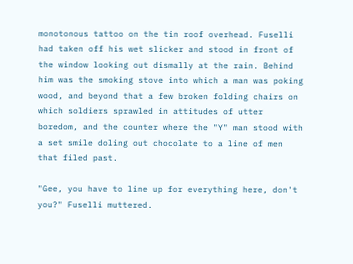monotonous tattoo on the tin roof overhead. Fuselli had taken off his wet slicker and stood in front of the window looking out dismally at the rain. Behind him was the smoking stove into which a man was poking wood, and beyond that a few broken folding chairs on which soldiers sprawled in attitudes of utter boredom, and the counter where the "Y" man stood with a set smile doling out chocolate to a line of men that filed past.

"Gee, you have to line up for everything here, don't you?" Fuselli muttered.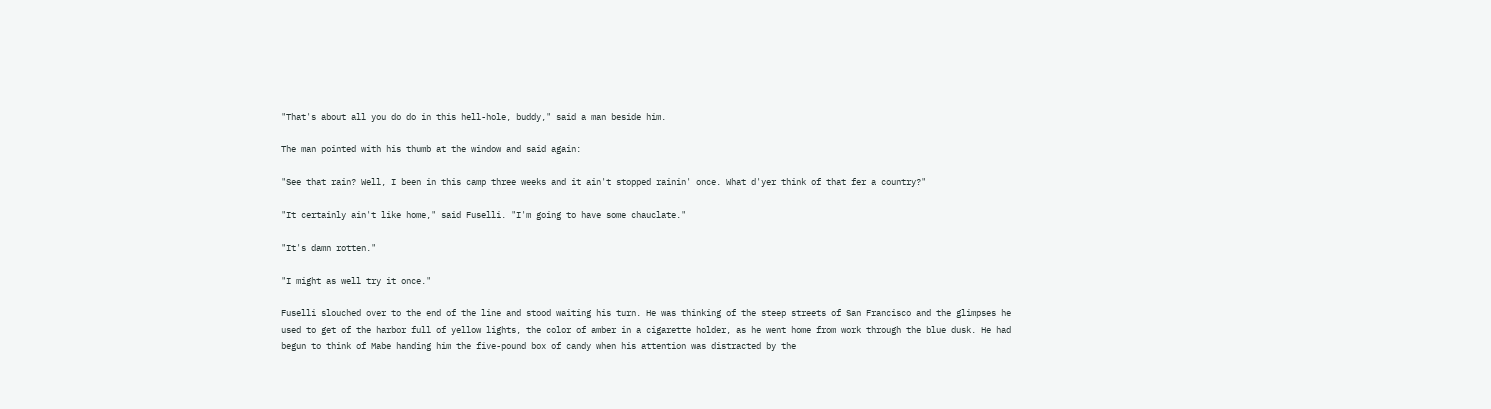"That's about all you do do in this hell-hole, buddy," said a man beside him.

The man pointed with his thumb at the window and said again:

"See that rain? Well, I been in this camp three weeks and it ain't stopped rainin' once. What d'yer think of that fer a country?"

"It certainly ain't like home," said Fuselli. "I'm going to have some chauclate."

"It's damn rotten."

"I might as well try it once."

Fuselli slouched over to the end of the line and stood waiting his turn. He was thinking of the steep streets of San Francisco and the glimpses he used to get of the harbor full of yellow lights, the color of amber in a cigarette holder, as he went home from work through the blue dusk. He had begun to think of Mabe handing him the five-pound box of candy when his attention was distracted by the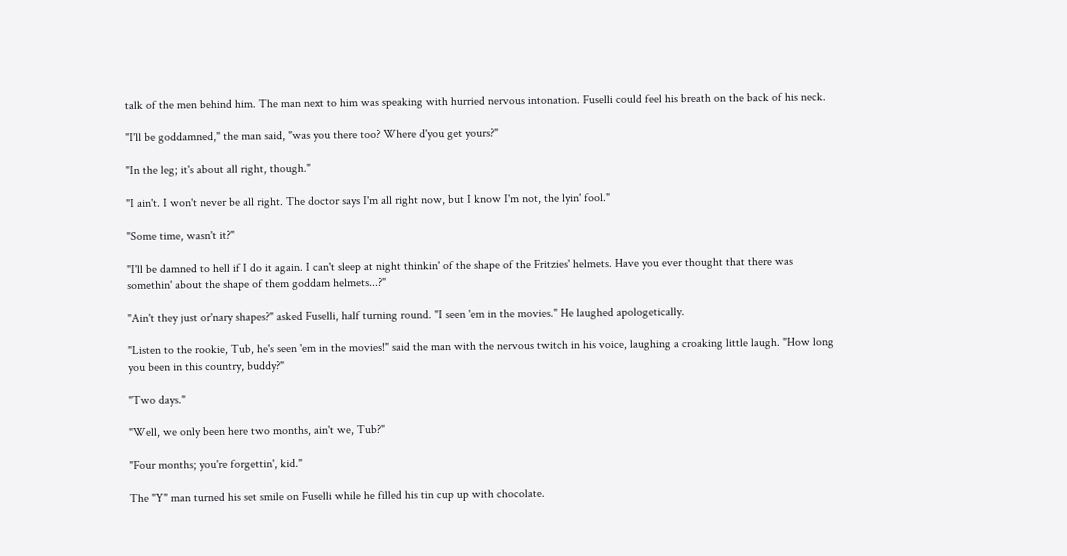talk of the men behind him. The man next to him was speaking with hurried nervous intonation. Fuselli could feel his breath on the back of his neck.

"I'll be goddamned," the man said, "was you there too? Where d'you get yours?"

"In the leg; it's about all right, though."

"I ain't. I won't never be all right. The doctor says I'm all right now, but I know I'm not, the lyin' fool."

"Some time, wasn't it?"

"I'll be damned to hell if I do it again. I can't sleep at night thinkin' of the shape of the Fritzies' helmets. Have you ever thought that there was somethin' about the shape of them goddam helmets...?"

"Ain't they just or'nary shapes?" asked Fuselli, half turning round. "I seen 'em in the movies." He laughed apologetically.

"Listen to the rookie, Tub, he's seen 'em in the movies!" said the man with the nervous twitch in his voice, laughing a croaking little laugh. "How long you been in this country, buddy?"

"Two days."

"Well, we only been here two months, ain't we, Tub?"

"Four months; you're forgettin', kid."

The "Y" man turned his set smile on Fuselli while he filled his tin cup up with chocolate.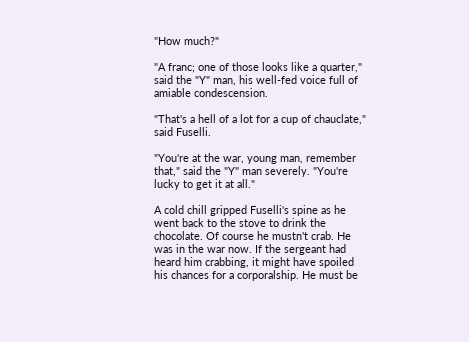"How much?"

"A franc; one of those looks like a quarter," said the "Y" man, his well-fed voice full of amiable condescension.

"That's a hell of a lot for a cup of chauclate," said Fuselli.

"You're at the war, young man, remember that," said the "Y" man severely. "You're lucky to get it at all."

A cold chill gripped Fuselli's spine as he went back to the stove to drink the chocolate. Of course he mustn't crab. He was in the war now. If the sergeant had heard him crabbing, it might have spoiled his chances for a corporalship. He must be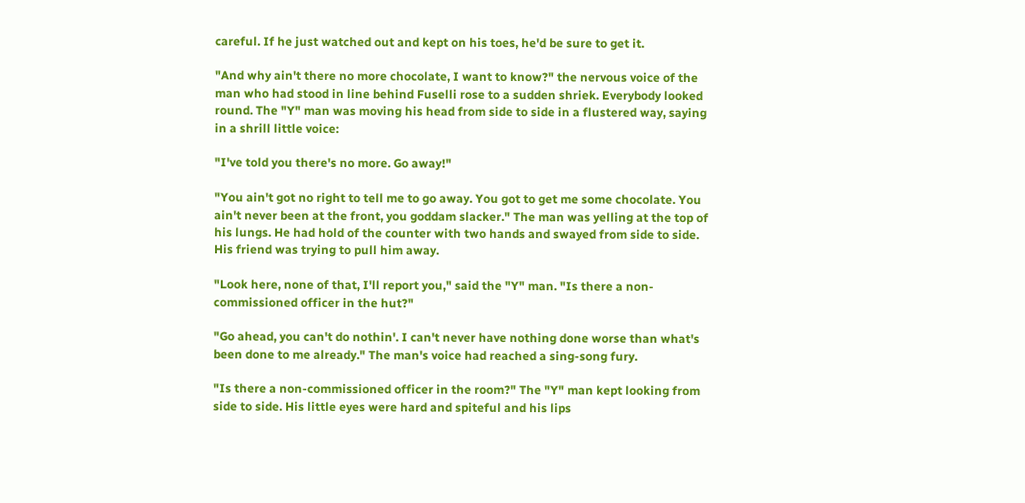careful. If he just watched out and kept on his toes, he'd be sure to get it.

"And why ain't there no more chocolate, I want to know?" the nervous voice of the man who had stood in line behind Fuselli rose to a sudden shriek. Everybody looked round. The "Y" man was moving his head from side to side in a flustered way, saying in a shrill little voice:

"I've told you there's no more. Go away!"

"You ain't got no right to tell me to go away. You got to get me some chocolate. You ain't never been at the front, you goddam slacker." The man was yelling at the top of his lungs. He had hold of the counter with two hands and swayed from side to side. His friend was trying to pull him away.

"Look here, none of that, I'll report you," said the "Y" man. "Is there a non-commissioned officer in the hut?"

"Go ahead, you can't do nothin'. I can't never have nothing done worse than what's been done to me already." The man's voice had reached a sing-song fury.

"Is there a non-commissioned officer in the room?" The "Y" man kept looking from side to side. His little eyes were hard and spiteful and his lips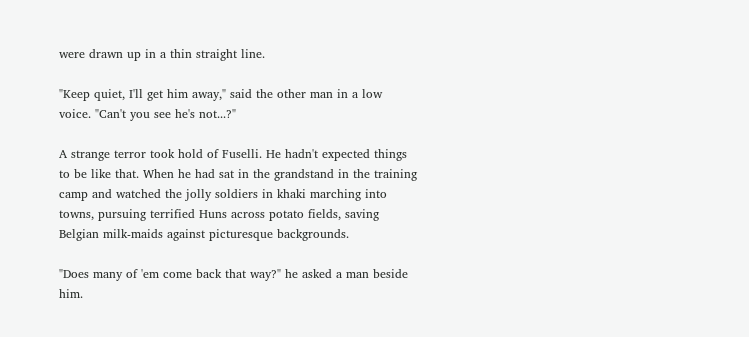were drawn up in a thin straight line.

"Keep quiet, I'll get him away," said the other man in a low voice. "Can't you see he's not...?"

A strange terror took hold of Fuselli. He hadn't expected things to be like that. When he had sat in the grandstand in the training camp and watched the jolly soldiers in khaki marching into towns, pursuing terrified Huns across potato fields, saving Belgian milk-maids against picturesque backgrounds.

"Does many of 'em come back that way?" he asked a man beside him.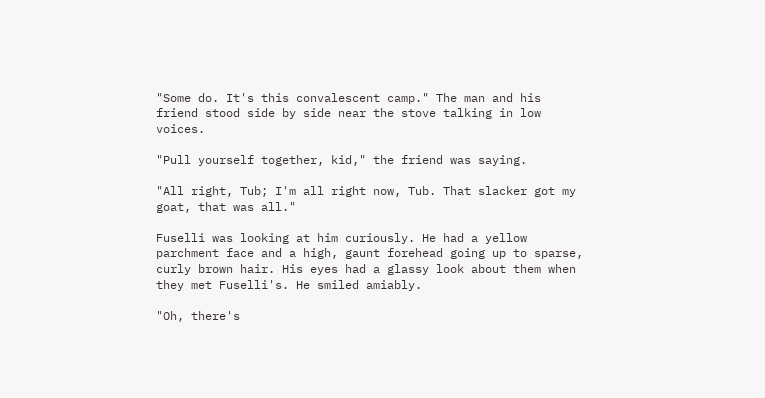"Some do. It's this convalescent camp." The man and his friend stood side by side near the stove talking in low voices.

"Pull yourself together, kid," the friend was saying.

"All right, Tub; I'm all right now, Tub. That slacker got my goat, that was all."

Fuselli was looking at him curiously. He had a yellow parchment face and a high, gaunt forehead going up to sparse, curly brown hair. His eyes had a glassy look about them when they met Fuselli's. He smiled amiably.

"Oh, there's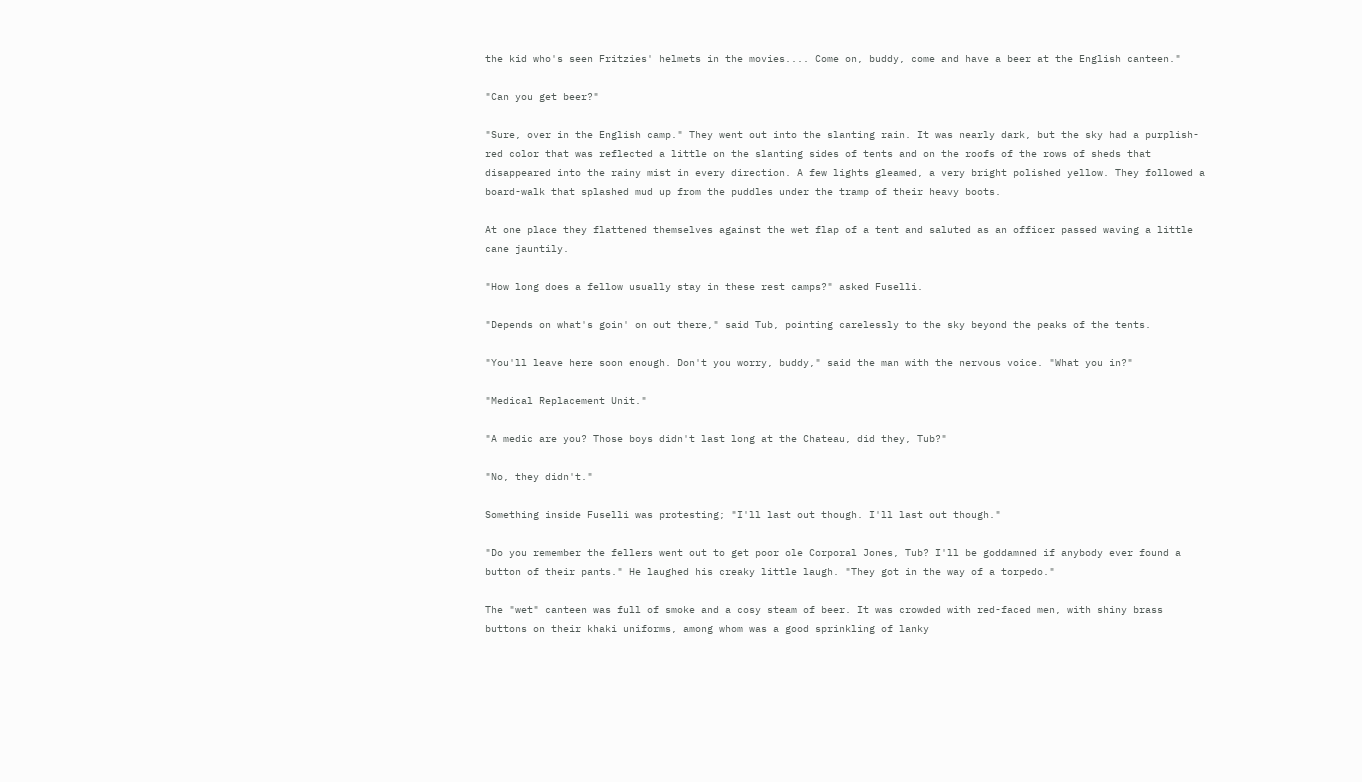the kid who's seen Fritzies' helmets in the movies.... Come on, buddy, come and have a beer at the English canteen."

"Can you get beer?"

"Sure, over in the English camp." They went out into the slanting rain. It was nearly dark, but the sky had a purplish-red color that was reflected a little on the slanting sides of tents and on the roofs of the rows of sheds that disappeared into the rainy mist in every direction. A few lights gleamed, a very bright polished yellow. They followed a board-walk that splashed mud up from the puddles under the tramp of their heavy boots.

At one place they flattened themselves against the wet flap of a tent and saluted as an officer passed waving a little cane jauntily.

"How long does a fellow usually stay in these rest camps?" asked Fuselli.

"Depends on what's goin' on out there," said Tub, pointing carelessly to the sky beyond the peaks of the tents.

"You'll leave here soon enough. Don't you worry, buddy," said the man with the nervous voice. "What you in?"

"Medical Replacement Unit."

"A medic are you? Those boys didn't last long at the Chateau, did they, Tub?"

"No, they didn't."

Something inside Fuselli was protesting; "I'll last out though. I'll last out though."

"Do you remember the fellers went out to get poor ole Corporal Jones, Tub? I'll be goddamned if anybody ever found a button of their pants." He laughed his creaky little laugh. "They got in the way of a torpedo."

The "wet" canteen was full of smoke and a cosy steam of beer. It was crowded with red-faced men, with shiny brass buttons on their khaki uniforms, among whom was a good sprinkling of lanky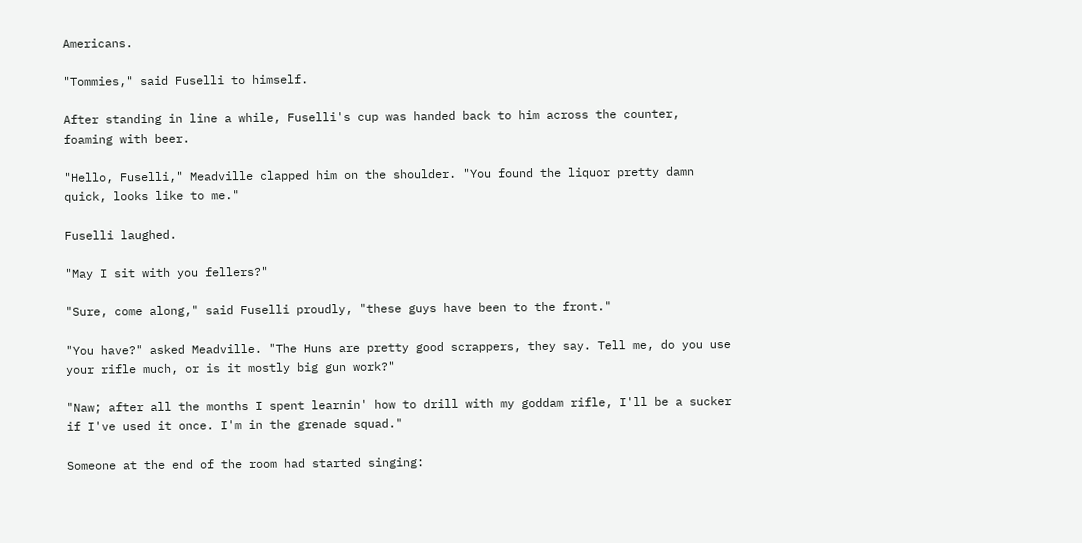Americans.

"Tommies," said Fuselli to himself.

After standing in line a while, Fuselli's cup was handed back to him across the counter, foaming with beer.

"Hello, Fuselli," Meadville clapped him on the shoulder. "You found the liquor pretty damn quick, looks like to me."

Fuselli laughed.

"May I sit with you fellers?"

"Sure, come along," said Fuselli proudly, "these guys have been to the front."

"You have?" asked Meadville. "The Huns are pretty good scrappers, they say. Tell me, do you use your rifle much, or is it mostly big gun work?"

"Naw; after all the months I spent learnin' how to drill with my goddam rifle, I'll be a sucker if I've used it once. I'm in the grenade squad."

Someone at the end of the room had started singing: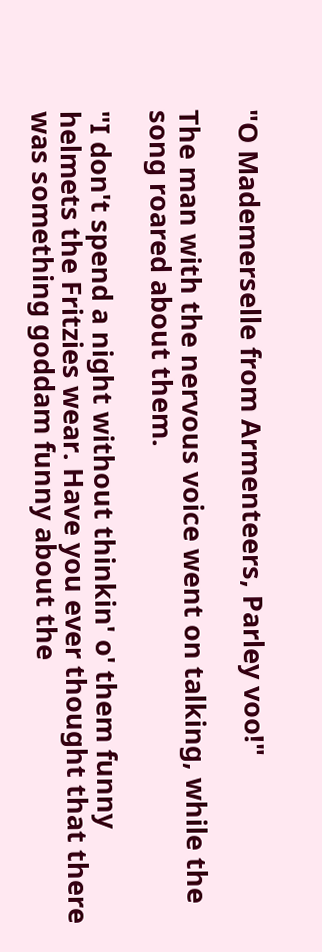"O Mademerselle from Armenteers, Parley voo!"

The man with the nervous voice went on talking, while the song roared about them.

"I don't spend a night without thinkin' o' them funny helmets the Fritzies wear. Have you ever thought that there was something goddam funny about the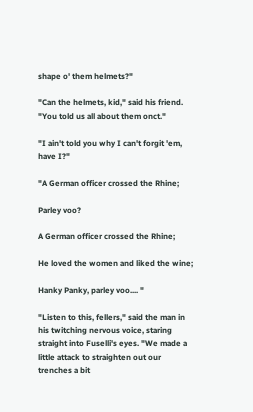shape o' them helmets?"

"Can the helmets, kid," said his friend. "You told us all about them onct."

"I ain't told you why I can't forgit 'em, have I?"

"A German officer crossed the Rhine;

Parley voo?

A German officer crossed the Rhine;

He loved the women and liked the wine;

Hanky Panky, parley voo.... "

"Listen to this, fellers," said the man in his twitching nervous voice, staring straight into Fuselli's eyes. "We made a little attack to straighten out our trenches a bit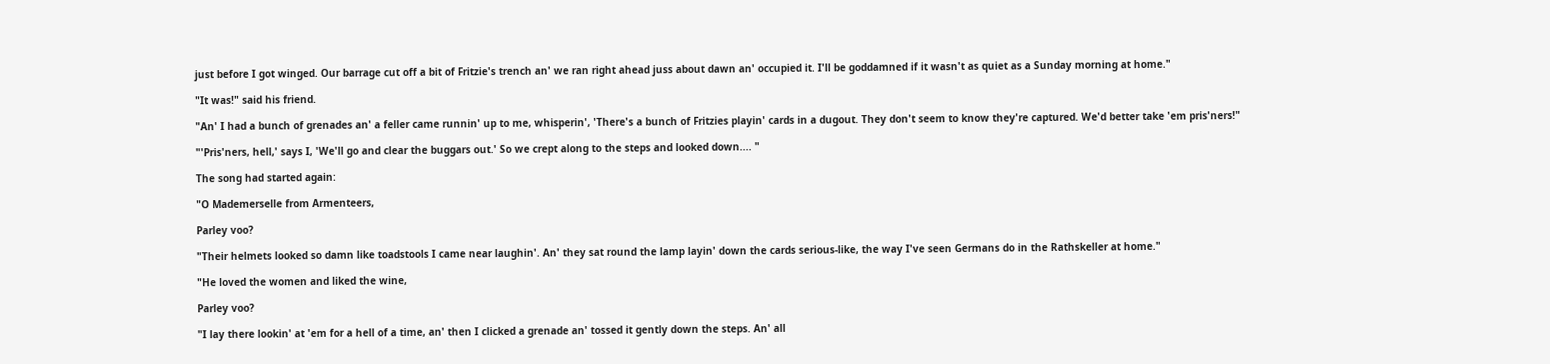just before I got winged. Our barrage cut off a bit of Fritzie's trench an' we ran right ahead juss about dawn an' occupied it. I'll be goddamned if it wasn't as quiet as a Sunday morning at home."

"It was!" said his friend.

"An' I had a bunch of grenades an' a feller came runnin' up to me, whisperin', 'There's a bunch of Fritzies playin' cards in a dugout. They don't seem to know they're captured. We'd better take 'em pris'ners!"

"'Pris'ners, hell,' says I, 'We'll go and clear the buggars out.' So we crept along to the steps and looked down.... "

The song had started again:

"O Mademerselle from Armenteers,

Parley voo?

"Their helmets looked so damn like toadstools I came near laughin'. An' they sat round the lamp layin' down the cards serious-like, the way I've seen Germans do in the Rathskeller at home."

"He loved the women and liked the wine,

Parley voo?

"I lay there lookin' at 'em for a hell of a time, an' then I clicked a grenade an' tossed it gently down the steps. An' all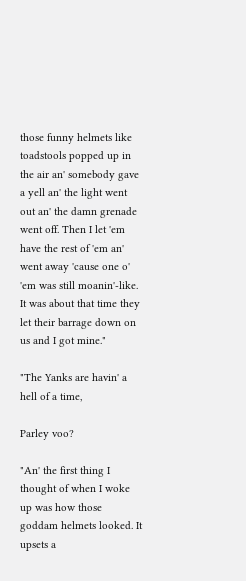those funny helmets like toadstools popped up in the air an' somebody gave a yell an' the light went out an' the damn grenade went off. Then I let 'em have the rest of 'em an' went away 'cause one o' 'em was still moanin'-like. It was about that time they let their barrage down on us and I got mine."

"The Yanks are havin' a hell of a time,

Parley voo?

"An' the first thing I thought of when I woke up was how those goddam helmets looked. It upsets a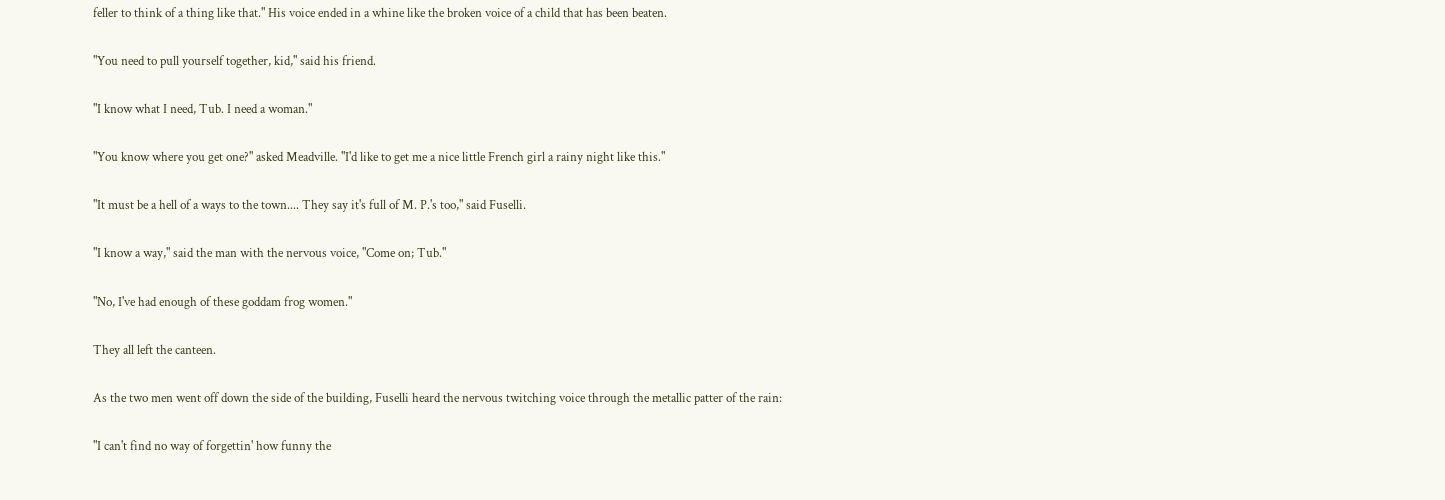feller to think of a thing like that." His voice ended in a whine like the broken voice of a child that has been beaten.

"You need to pull yourself together, kid," said his friend.

"I know what I need, Tub. I need a woman."

"You know where you get one?" asked Meadville. "I'd like to get me a nice little French girl a rainy night like this."

"It must be a hell of a ways to the town.... They say it's full of M. P.'s too," said Fuselli.

"I know a way," said the man with the nervous voice, "Come on; Tub."

"No, I've had enough of these goddam frog women."

They all left the canteen.

As the two men went off down the side of the building, Fuselli heard the nervous twitching voice through the metallic patter of the rain:

"I can't find no way of forgettin' how funny the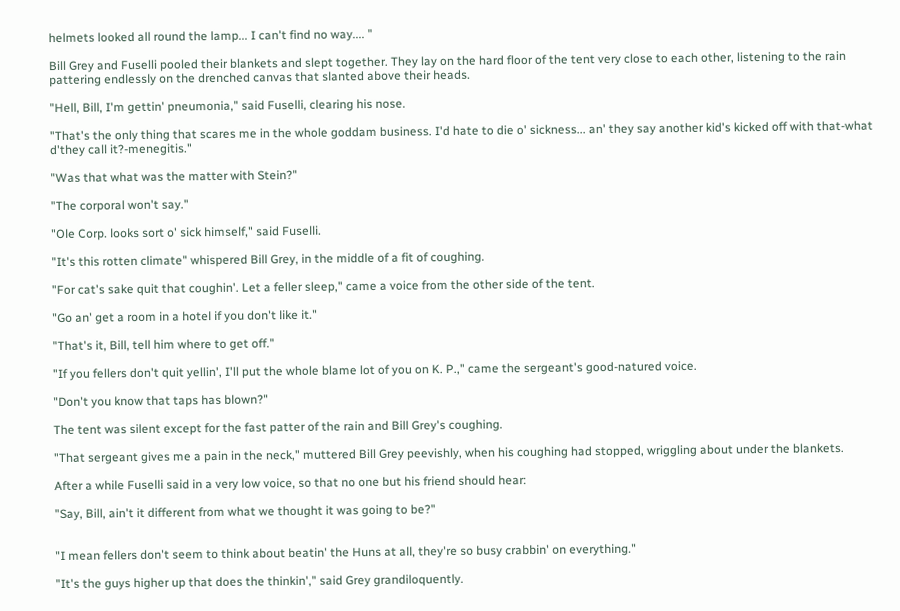helmets looked all round the lamp... I can't find no way.... "

Bill Grey and Fuselli pooled their blankets and slept together. They lay on the hard floor of the tent very close to each other, listening to the rain pattering endlessly on the drenched canvas that slanted above their heads.

"Hell, Bill, I'm gettin' pneumonia," said Fuselli, clearing his nose.

"That's the only thing that scares me in the whole goddam business. I'd hate to die o' sickness... an' they say another kid's kicked off with that-what d'they call it?-menegitis."

"Was that what was the matter with Stein?"

"The corporal won't say."

"Ole Corp. looks sort o' sick himself," said Fuselli.

"It's this rotten climate" whispered Bill Grey, in the middle of a fit of coughing.

"For cat's sake quit that coughin'. Let a feller sleep," came a voice from the other side of the tent.

"Go an' get a room in a hotel if you don't like it."

"That's it, Bill, tell him where to get off."

"If you fellers don't quit yellin', I'll put the whole blame lot of you on K. P.," came the sergeant's good-natured voice.

"Don't you know that taps has blown?"

The tent was silent except for the fast patter of the rain and Bill Grey's coughing.

"That sergeant gives me a pain in the neck," muttered Bill Grey peevishly, when his coughing had stopped, wriggling about under the blankets.

After a while Fuselli said in a very low voice, so that no one but his friend should hear:

"Say, Bill, ain't it different from what we thought it was going to be?"


"I mean fellers don't seem to think about beatin' the Huns at all, they're so busy crabbin' on everything."

"It's the guys higher up that does the thinkin'," said Grey grandiloquently.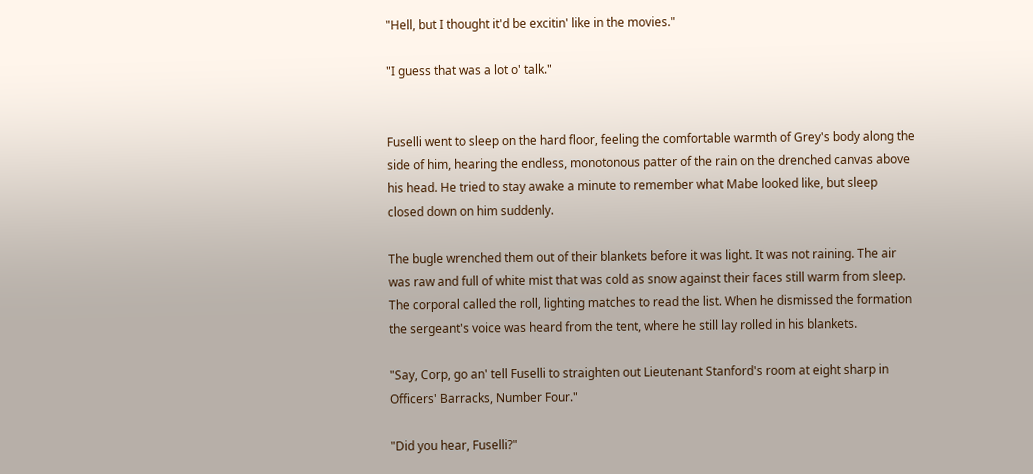"Hell, but I thought it'd be excitin' like in the movies."

"I guess that was a lot o' talk."


Fuselli went to sleep on the hard floor, feeling the comfortable warmth of Grey's body along the side of him, hearing the endless, monotonous patter of the rain on the drenched canvas above his head. He tried to stay awake a minute to remember what Mabe looked like, but sleep closed down on him suddenly.

The bugle wrenched them out of their blankets before it was light. It was not raining. The air was raw and full of white mist that was cold as snow against their faces still warm from sleep. The corporal called the roll, lighting matches to read the list. When he dismissed the formation the sergeant's voice was heard from the tent, where he still lay rolled in his blankets.

"Say, Corp, go an' tell Fuselli to straighten out Lieutenant Stanford's room at eight sharp in Officers' Barracks, Number Four."

"Did you hear, Fuselli?"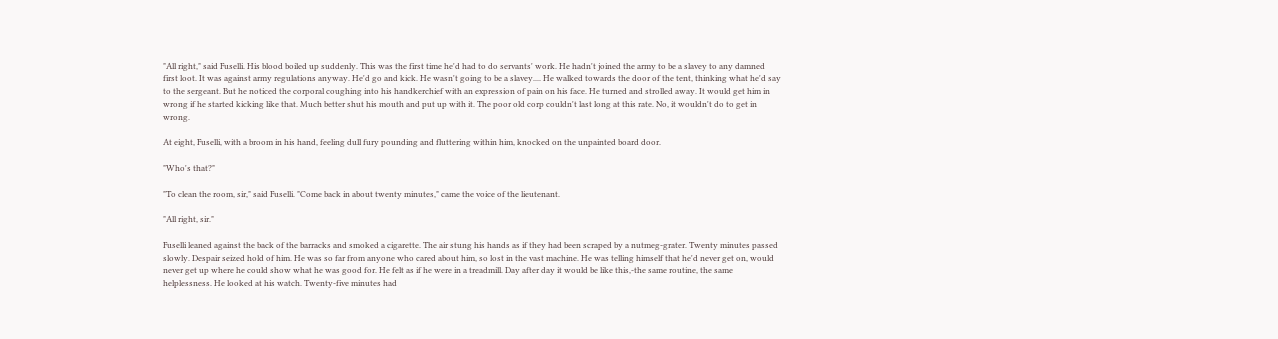"All right," said Fuselli. His blood boiled up suddenly. This was the first time he'd had to do servants' work. He hadn't joined the army to be a slavey to any damned first loot. It was against army regulations anyway. He'd go and kick. He wasn't going to be a slavey.... He walked towards the door of the tent, thinking what he'd say to the sergeant. But he noticed the corporal coughing into his handkerchief with an expression of pain on his face. He turned and strolled away. It would get him in wrong if he started kicking like that. Much better shut his mouth and put up with it. The poor old corp couldn't last long at this rate. No, it wouldn't do to get in wrong.

At eight, Fuselli, with a broom in his hand, feeling dull fury pounding and fluttering within him, knocked on the unpainted board door.

"Who's that?"

"To clean the room, sir," said Fuselli. "Come back in about twenty minutes," came the voice of the lieutenant.

"All right, sir."

Fuselli leaned against the back of the barracks and smoked a cigarette. The air stung his hands as if they had been scraped by a nutmeg-grater. Twenty minutes passed slowly. Despair seized hold of him. He was so far from anyone who cared about him, so lost in the vast machine. He was telling himself that he'd never get on, would never get up where he could show what he was good for. He felt as if he were in a treadmill. Day after day it would be like this,-the same routine, the same helplessness. He looked at his watch. Twenty-five minutes had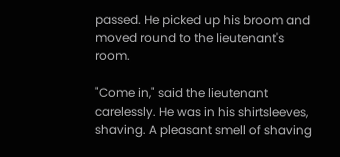passed. He picked up his broom and moved round to the lieutenant's room.

"Come in," said the lieutenant carelessly. He was in his shirtsleeves, shaving. A pleasant smell of shaving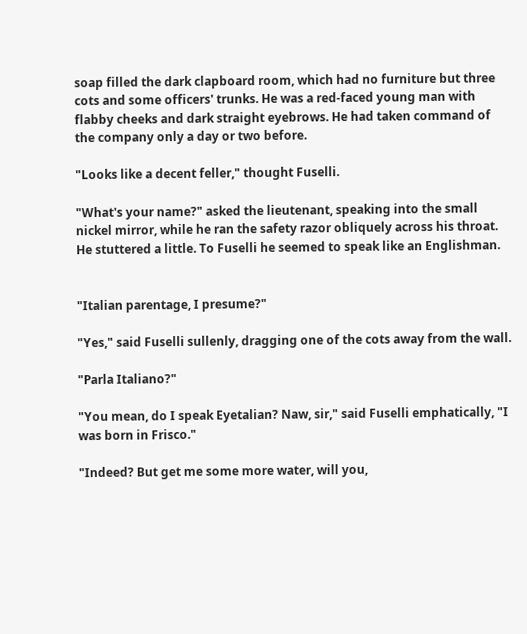soap filled the dark clapboard room, which had no furniture but three cots and some officers' trunks. He was a red-faced young man with flabby cheeks and dark straight eyebrows. He had taken command of the company only a day or two before.

"Looks like a decent feller," thought Fuselli.

"What's your name?" asked the lieutenant, speaking into the small nickel mirror, while he ran the safety razor obliquely across his throat. He stuttered a little. To Fuselli he seemed to speak like an Englishman.


"Italian parentage, I presume?"

"Yes," said Fuselli sullenly, dragging one of the cots away from the wall.

"Parla Italiano?"

"You mean, do I speak Eyetalian? Naw, sir," said Fuselli emphatically, "I was born in Frisco."

"Indeed? But get me some more water, will you,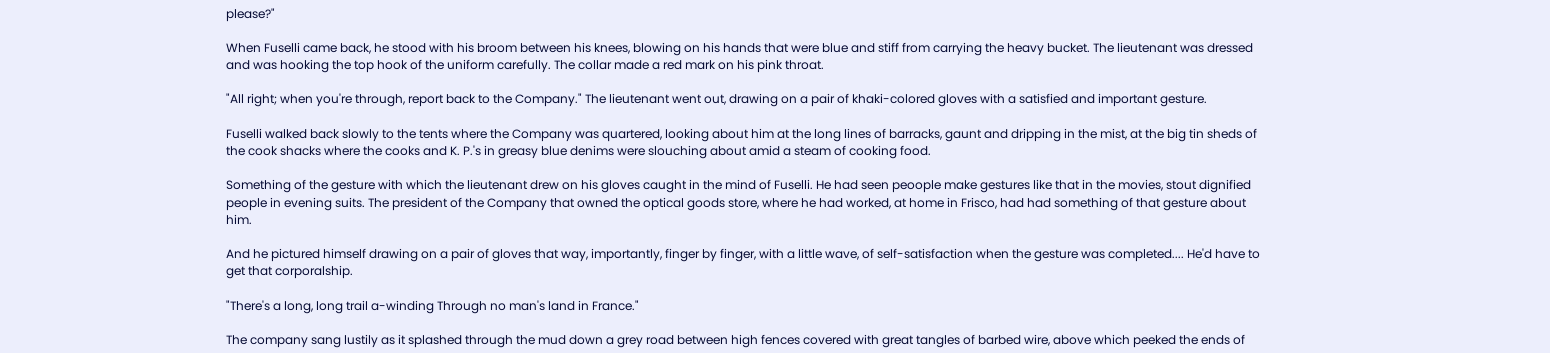please?"

When Fuselli came back, he stood with his broom between his knees, blowing on his hands that were blue and stiff from carrying the heavy bucket. The lieutenant was dressed and was hooking the top hook of the uniform carefully. The collar made a red mark on his pink throat.

"All right; when you're through, report back to the Company." The lieutenant went out, drawing on a pair of khaki-colored gloves with a satisfied and important gesture.

Fuselli walked back slowly to the tents where the Company was quartered, looking about him at the long lines of barracks, gaunt and dripping in the mist, at the big tin sheds of the cook shacks where the cooks and K. P.'s in greasy blue denims were slouching about amid a steam of cooking food.

Something of the gesture with which the lieutenant drew on his gloves caught in the mind of Fuselli. He had seen peoople make gestures like that in the movies, stout dignified people in evening suits. The president of the Company that owned the optical goods store, where he had worked, at home in Frisco, had had something of that gesture about him.

And he pictured himself drawing on a pair of gloves that way, importantly, finger by finger, with a little wave, of self-satisfaction when the gesture was completed.... He'd have to get that corporalship.

"There's a long, long trail a-winding Through no man's land in France."

The company sang lustily as it splashed through the mud down a grey road between high fences covered with great tangles of barbed wire, above which peeked the ends of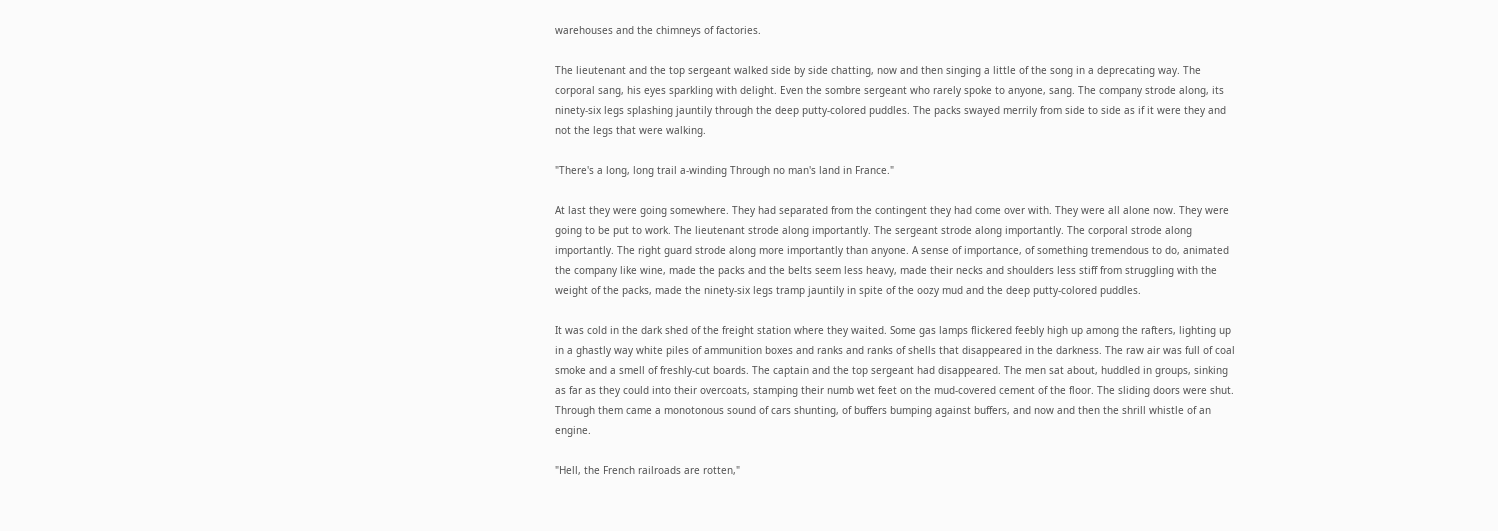warehouses and the chimneys of factories.

The lieutenant and the top sergeant walked side by side chatting, now and then singing a little of the song in a deprecating way. The corporal sang, his eyes sparkling with delight. Even the sombre sergeant who rarely spoke to anyone, sang. The company strode along, its ninety-six legs splashing jauntily through the deep putty-colored puddles. The packs swayed merrily from side to side as if it were they and not the legs that were walking.

"There's a long, long trail a-winding Through no man's land in France."

At last they were going somewhere. They had separated from the contingent they had come over with. They were all alone now. They were going to be put to work. The lieutenant strode along importantly. The sergeant strode along importantly. The corporal strode along importantly. The right guard strode along more importantly than anyone. A sense of importance, of something tremendous to do, animated the company like wine, made the packs and the belts seem less heavy, made their necks and shoulders less stiff from struggling with the weight of the packs, made the ninety-six legs tramp jauntily in spite of the oozy mud and the deep putty-colored puddles.

It was cold in the dark shed of the freight station where they waited. Some gas lamps flickered feebly high up among the rafters, lighting up in a ghastly way white piles of ammunition boxes and ranks and ranks of shells that disappeared in the darkness. The raw air was full of coal smoke and a smell of freshly-cut boards. The captain and the top sergeant had disappeared. The men sat about, huddled in groups, sinking as far as they could into their overcoats, stamping their numb wet feet on the mud-covered cement of the floor. The sliding doors were shut. Through them came a monotonous sound of cars shunting, of buffers bumping against buffers, and now and then the shrill whistle of an engine.

"Hell, the French railroads are rotten,"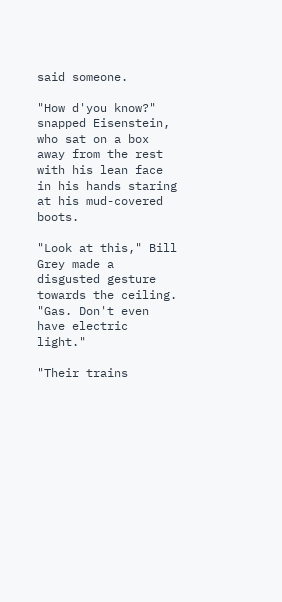said someone.

"How d'you know?" snapped Eisenstein, who sat on a box away from the rest with his lean face in his hands staring at his mud-covered boots.

"Look at this," Bill Grey made a disgusted gesture towards the ceiling. "Gas. Don't even have electric light."

"Their trains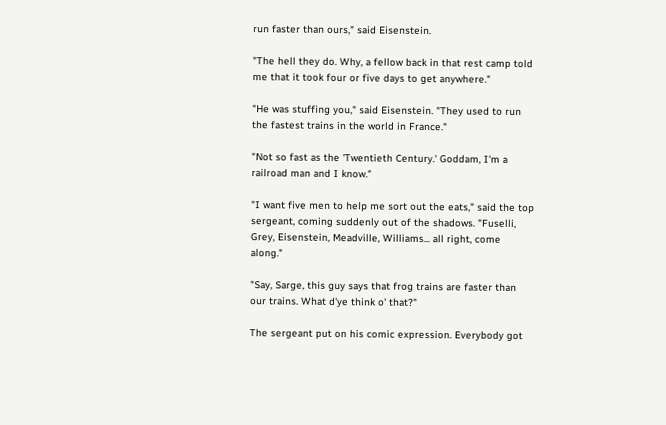run faster than ours," said Eisenstein.

"The hell they do. Why, a fellow back in that rest camp told me that it took four or five days to get anywhere."

"He was stuffing you," said Eisenstein. "They used to run the fastest trains in the world in France."

"Not so fast as the 'Twentieth Century.' Goddam, I'm a railroad man and I know."

"I want five men to help me sort out the eats," said the top sergeant, coming suddenly out of the shadows. "Fuselli, Grey, Eisenstein, Meadville, Williams... all right, come along."

"Say, Sarge, this guy says that frog trains are faster than our trains. What d'ye think o' that?"

The sergeant put on his comic expression. Everybody got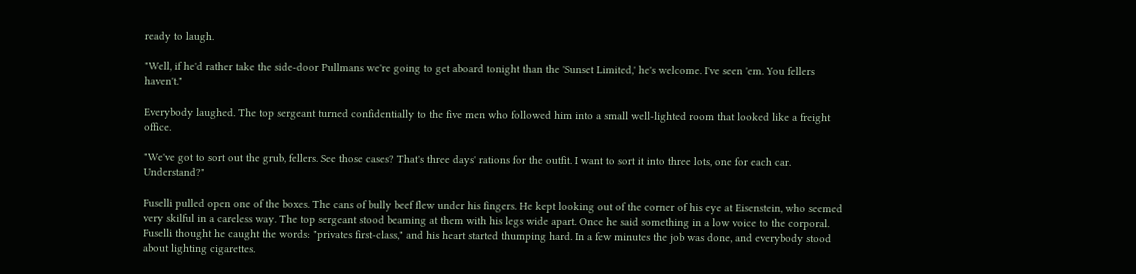ready to laugh.

"Well, if he'd rather take the side-door Pullmans we're going to get aboard tonight than the 'Sunset Limited,' he's welcome. I've seen 'em. You fellers haven't."

Everybody laughed. The top sergeant turned confidentially to the five men who followed him into a small well-lighted room that looked like a freight office.

"We've got to sort out the grub, fellers. See those cases? That's three days' rations for the outfit. I want to sort it into three lots, one for each car. Understand?"

Fuselli pulled open one of the boxes. The cans of bully beef flew under his fingers. He kept looking out of the corner of his eye at Eisenstein, who seemed very skilful in a careless way. The top sergeant stood beaming at them with his legs wide apart. Once he said something in a low voice to the corporal. Fuselli thought he caught the words: "privates first-class," and his heart started thumping hard. In a few minutes the job was done, and everybody stood about lighting cigarettes.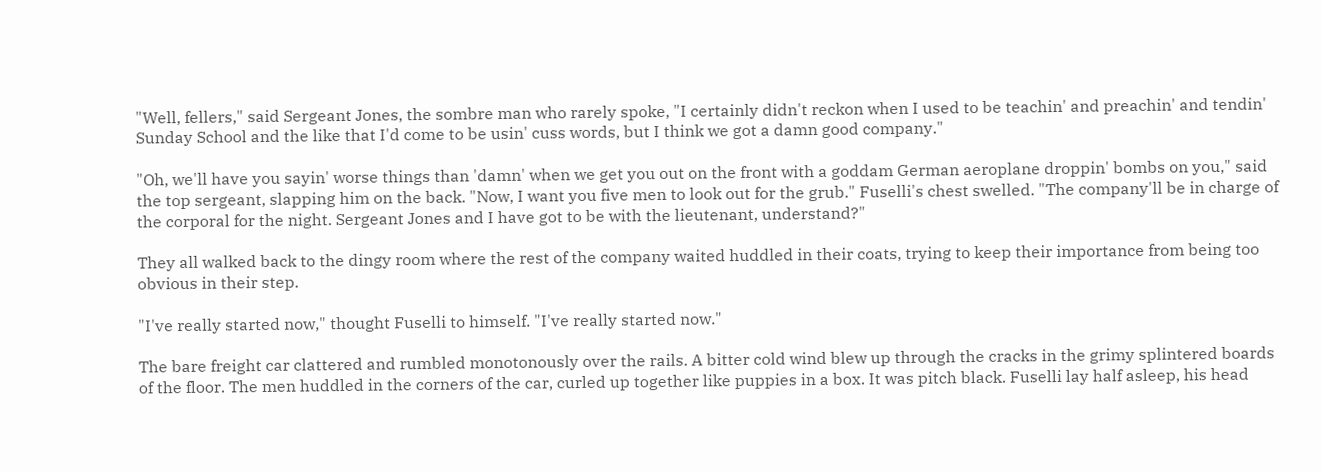"Well, fellers," said Sergeant Jones, the sombre man who rarely spoke, "I certainly didn't reckon when I used to be teachin' and preachin' and tendin' Sunday School and the like that I'd come to be usin' cuss words, but I think we got a damn good company."

"Oh, we'll have you sayin' worse things than 'damn' when we get you out on the front with a goddam German aeroplane droppin' bombs on you," said the top sergeant, slapping him on the back. "Now, I want you five men to look out for the grub." Fuselli's chest swelled. "The company'll be in charge of the corporal for the night. Sergeant Jones and I have got to be with the lieutenant, understand?"

They all walked back to the dingy room where the rest of the company waited huddled in their coats, trying to keep their importance from being too obvious in their step.

"I've really started now," thought Fuselli to himself. "I've really started now."

The bare freight car clattered and rumbled monotonously over the rails. A bitter cold wind blew up through the cracks in the grimy splintered boards of the floor. The men huddled in the corners of the car, curled up together like puppies in a box. It was pitch black. Fuselli lay half asleep, his head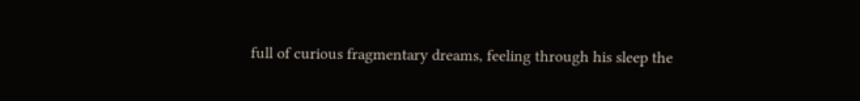full of curious fragmentary dreams, feeling through his sleep the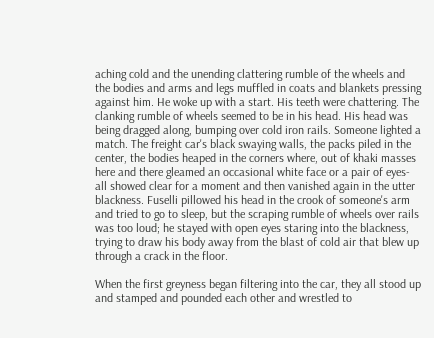aching cold and the unending clattering rumble of the wheels and the bodies and arms and legs muffled in coats and blankets pressing against him. He woke up with a start. His teeth were chattering. The clanking rumble of wheels seemed to be in his head. His head was being dragged along, bumping over cold iron rails. Someone lighted a match. The freight car's black swaying walls, the packs piled in the center, the bodies heaped in the corners where, out of khaki masses here and there gleamed an occasional white face or a pair of eyes-all showed clear for a moment and then vanished again in the utter blackness. Fuselli pillowed his head in the crook of someone's arm and tried to go to sleep, but the scraping rumble of wheels over rails was too loud; he stayed with open eyes staring into the blackness, trying to draw his body away from the blast of cold air that blew up through a crack in the floor.

When the first greyness began filtering into the car, they all stood up and stamped and pounded each other and wrestled to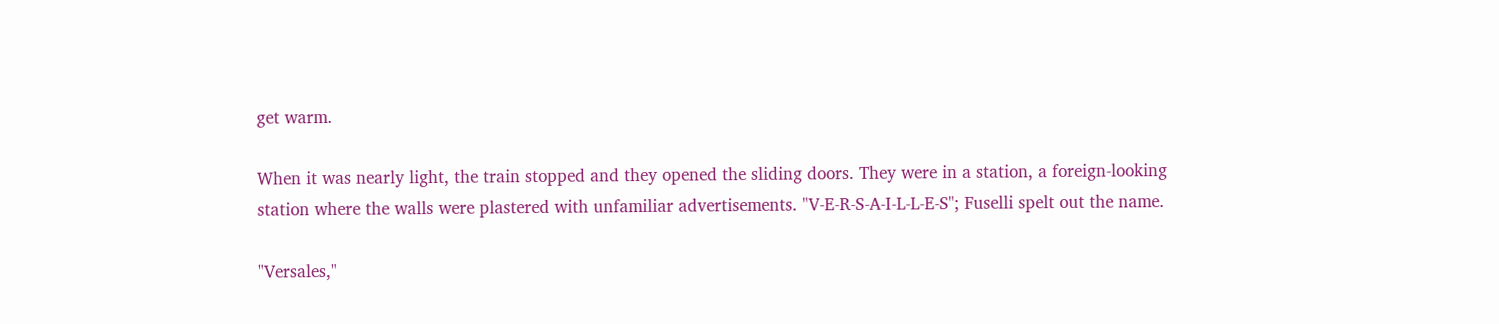get warm.

When it was nearly light, the train stopped and they opened the sliding doors. They were in a station, a foreign-looking station where the walls were plastered with unfamiliar advertisements. "V-E-R-S-A-I-L-L-E-S"; Fuselli spelt out the name.

"Versales,"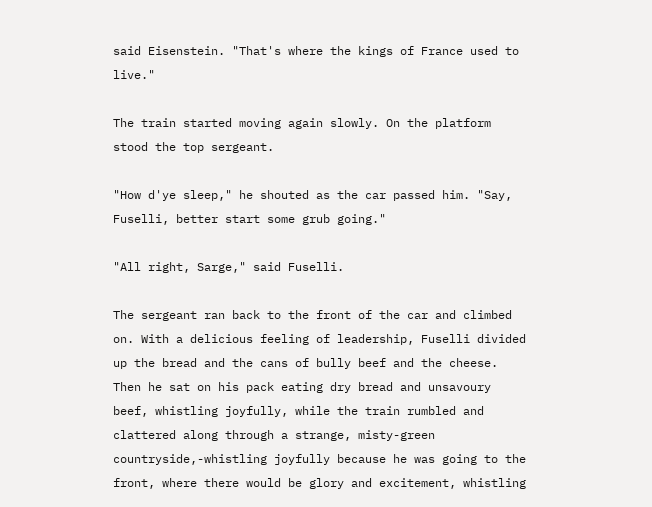said Eisenstein. "That's where the kings of France used to live."

The train started moving again slowly. On the platform stood the top sergeant.

"How d'ye sleep," he shouted as the car passed him. "Say, Fuselli, better start some grub going."

"All right, Sarge," said Fuselli.

The sergeant ran back to the front of the car and climbed on. With a delicious feeling of leadership, Fuselli divided up the bread and the cans of bully beef and the cheese. Then he sat on his pack eating dry bread and unsavoury beef, whistling joyfully, while the train rumbled and clattered along through a strange, misty-green countryside,-whistling joyfully because he was going to the front, where there would be glory and excitement, whistling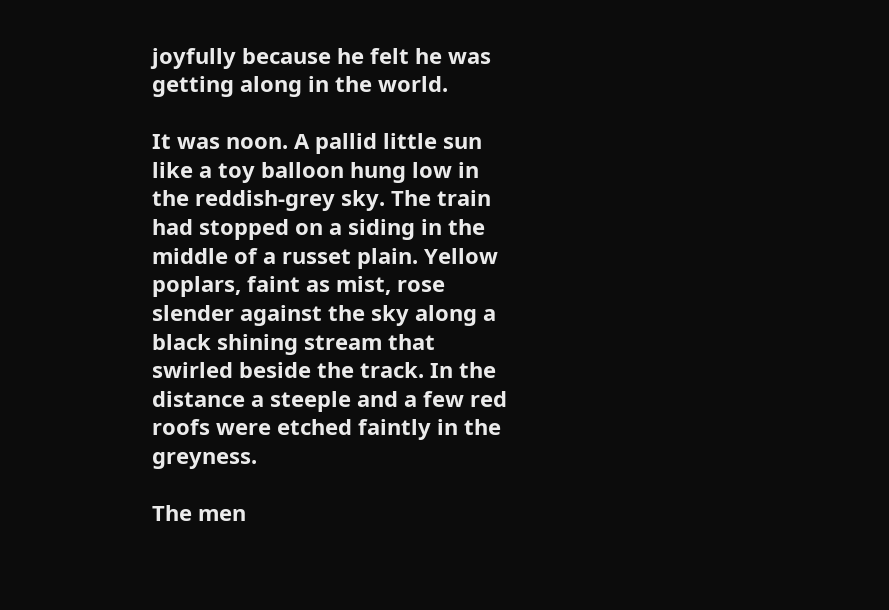joyfully because he felt he was getting along in the world.

It was noon. A pallid little sun like a toy balloon hung low in the reddish-grey sky. The train had stopped on a siding in the middle of a russet plain. Yellow poplars, faint as mist, rose slender against the sky along a black shining stream that swirled beside the track. In the distance a steeple and a few red roofs were etched faintly in the greyness.

The men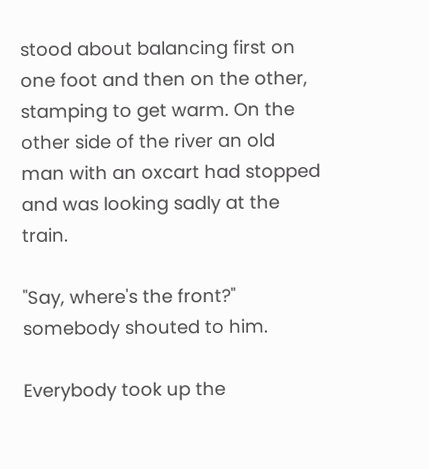stood about balancing first on one foot and then on the other, stamping to get warm. On the other side of the river an old man with an oxcart had stopped and was looking sadly at the train.

"Say, where's the front?" somebody shouted to him.

Everybody took up the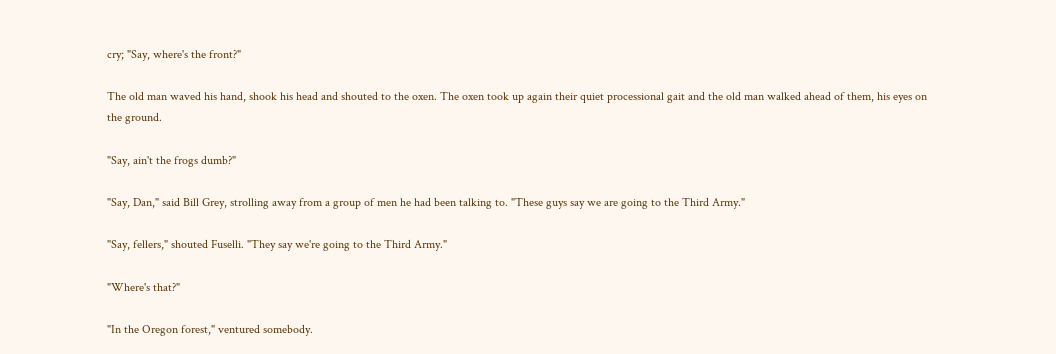cry; "Say, where's the front?"

The old man waved his hand, shook his head and shouted to the oxen. The oxen took up again their quiet processional gait and the old man walked ahead of them, his eyes on the ground.

"Say, ain't the frogs dumb?"

"Say, Dan," said Bill Grey, strolling away from a group of men he had been talking to. "These guys say we are going to the Third Army."

"Say, fellers," shouted Fuselli. "They say we're going to the Third Army."

"Where's that?"

"In the Oregon forest," ventured somebody.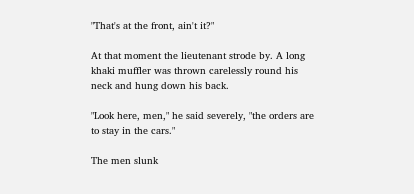"That's at the front, ain't it?"

At that moment the lieutenant strode by. A long khaki muffler was thrown carelessly round his neck and hung down his back.

"Look here, men," he said severely, "the orders are to stay in the cars."

The men slunk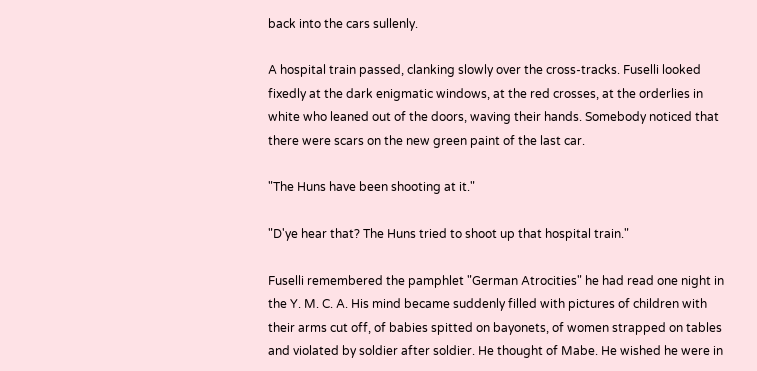back into the cars sullenly.

A hospital train passed, clanking slowly over the cross-tracks. Fuselli looked fixedly at the dark enigmatic windows, at the red crosses, at the orderlies in white who leaned out of the doors, waving their hands. Somebody noticed that there were scars on the new green paint of the last car.

"The Huns have been shooting at it."

"D'ye hear that? The Huns tried to shoot up that hospital train."

Fuselli remembered the pamphlet "German Atrocities" he had read one night in the Y. M. C. A. His mind became suddenly filled with pictures of children with their arms cut off, of babies spitted on bayonets, of women strapped on tables and violated by soldier after soldier. He thought of Mabe. He wished he were in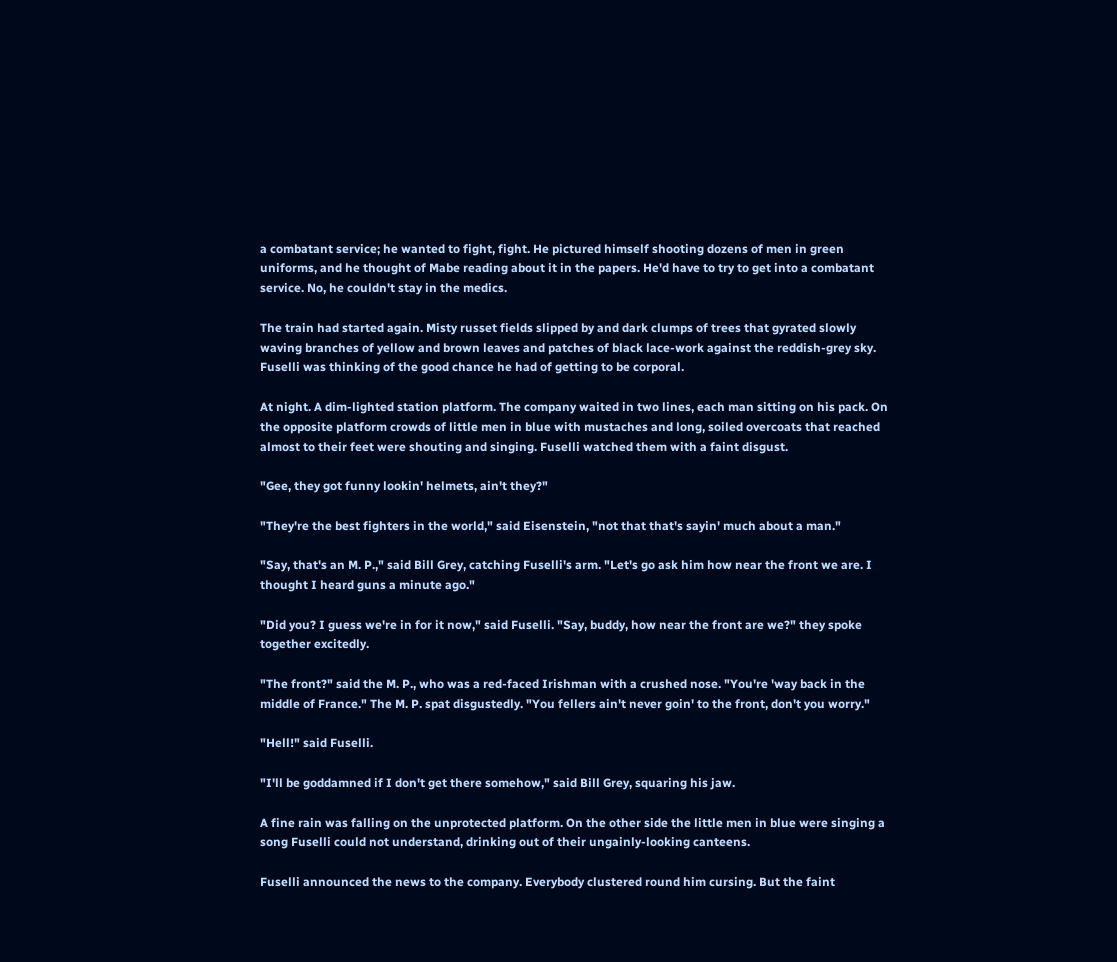a combatant service; he wanted to fight, fight. He pictured himself shooting dozens of men in green uniforms, and he thought of Mabe reading about it in the papers. He'd have to try to get into a combatant service. No, he couldn't stay in the medics.

The train had started again. Misty russet fields slipped by and dark clumps of trees that gyrated slowly waving branches of yellow and brown leaves and patches of black lace-work against the reddish-grey sky. Fuselli was thinking of the good chance he had of getting to be corporal.

At night. A dim-lighted station platform. The company waited in two lines, each man sitting on his pack. On the opposite platform crowds of little men in blue with mustaches and long, soiled overcoats that reached almost to their feet were shouting and singing. Fuselli watched them with a faint disgust.

"Gee, they got funny lookin' helmets, ain't they?"

"They're the best fighters in the world," said Eisenstein, "not that that's sayin' much about a man."

"Say, that's an M. P.," said Bill Grey, catching Fuselli's arm. "Let's go ask him how near the front we are. I thought I heard guns a minute ago."

"Did you? I guess we're in for it now," said Fuselli. "Say, buddy, how near the front are we?" they spoke together excitedly.

"The front?" said the M. P., who was a red-faced Irishman with a crushed nose. "You're 'way back in the middle of France." The M. P. spat disgustedly. "You fellers ain't never goin' to the front, don't you worry."

"Hell!" said Fuselli.

"I'll be goddamned if I don't get there somehow," said Bill Grey, squaring his jaw.

A fine rain was falling on the unprotected platform. On the other side the little men in blue were singing a song Fuselli could not understand, drinking out of their ungainly-looking canteens.

Fuselli announced the news to the company. Everybody clustered round him cursing. But the faint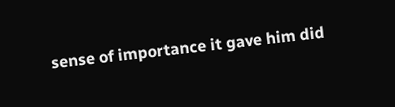sense of importance it gave him did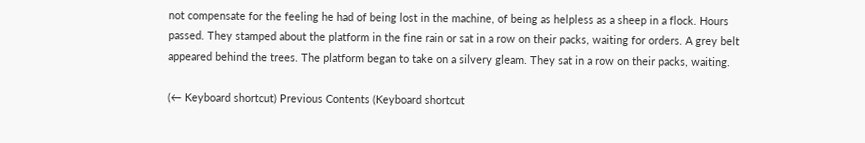not compensate for the feeling he had of being lost in the machine, of being as helpless as a sheep in a flock. Hours passed. They stamped about the platform in the fine rain or sat in a row on their packs, waiting for orders. A grey belt appeared behind the trees. The platform began to take on a silvery gleam. They sat in a row on their packs, waiting.

(← Keyboard shortcut) Previous Contents (Keyboard shortcut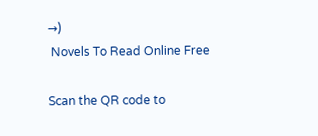→)
 Novels To Read Online Free

Scan the QR code to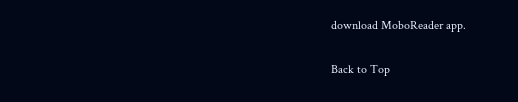download MoboReader app.

Back to Top